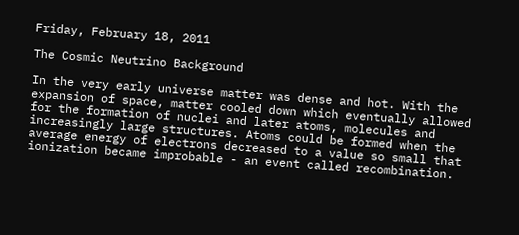Friday, February 18, 2011

The Cosmic Neutrino Background

In the very early universe matter was dense and hot. With the expansion of space, matter cooled down which eventually allowed for the formation of nuclei and later atoms, molecules and increasingly large structures. Atoms could be formed when the average energy of electrons decreased to a value so small that ionization became improbable - an event called recombination.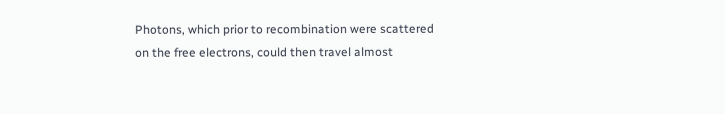Photons, which prior to recombination were scattered on the free electrons, could then travel almost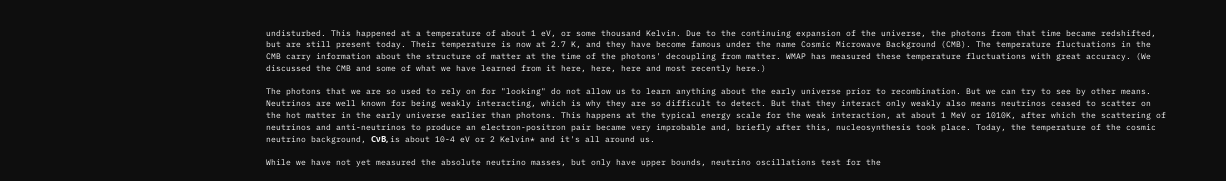undisturbed. This happened at a temperature of about 1 eV, or some thousand Kelvin. Due to the continuing expansion of the universe, the photons from that time became redshifted, but are still present today. Their temperature is now at 2.7 K, and they have become famous under the name Cosmic Microwave Background (CMB). The temperature fluctuations in the CMB carry information about the structure of matter at the time of the photons' decoupling from matter. WMAP has measured these temperature fluctuations with great accuracy. (We discussed the CMB and some of what we have learned from it here, here, here and most recently here.)

The photons that we are so used to rely on for "looking" do not allow us to learn anything about the early universe prior to recombination. But we can try to see by other means. Neutrinos are well known for being weakly interacting, which is why they are so difficult to detect. But that they interact only weakly also means neutrinos ceased to scatter on the hot matter in the early universe earlier than photons. This happens at the typical energy scale for the weak interaction, at about 1 MeV or 1010K, after which the scattering of neutrinos and anti-neutrinos to produce an electron-positron pair became very improbable and, briefly after this, nucleosynthesis took place. Today, the temperature of the cosmic neutrino background, CνB, is about 10-4 eV or 2 Kelvin* and it's all around us.

While we have not yet measured the absolute neutrino masses, but only have upper bounds, neutrino oscillations test for the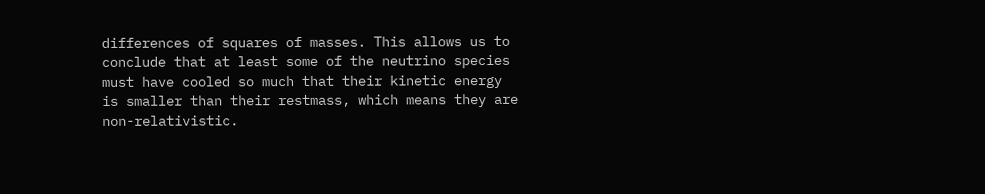differences of squares of masses. This allows us to conclude that at least some of the neutrino species must have cooled so much that their kinetic energy is smaller than their restmass, which means they are non-relativistic.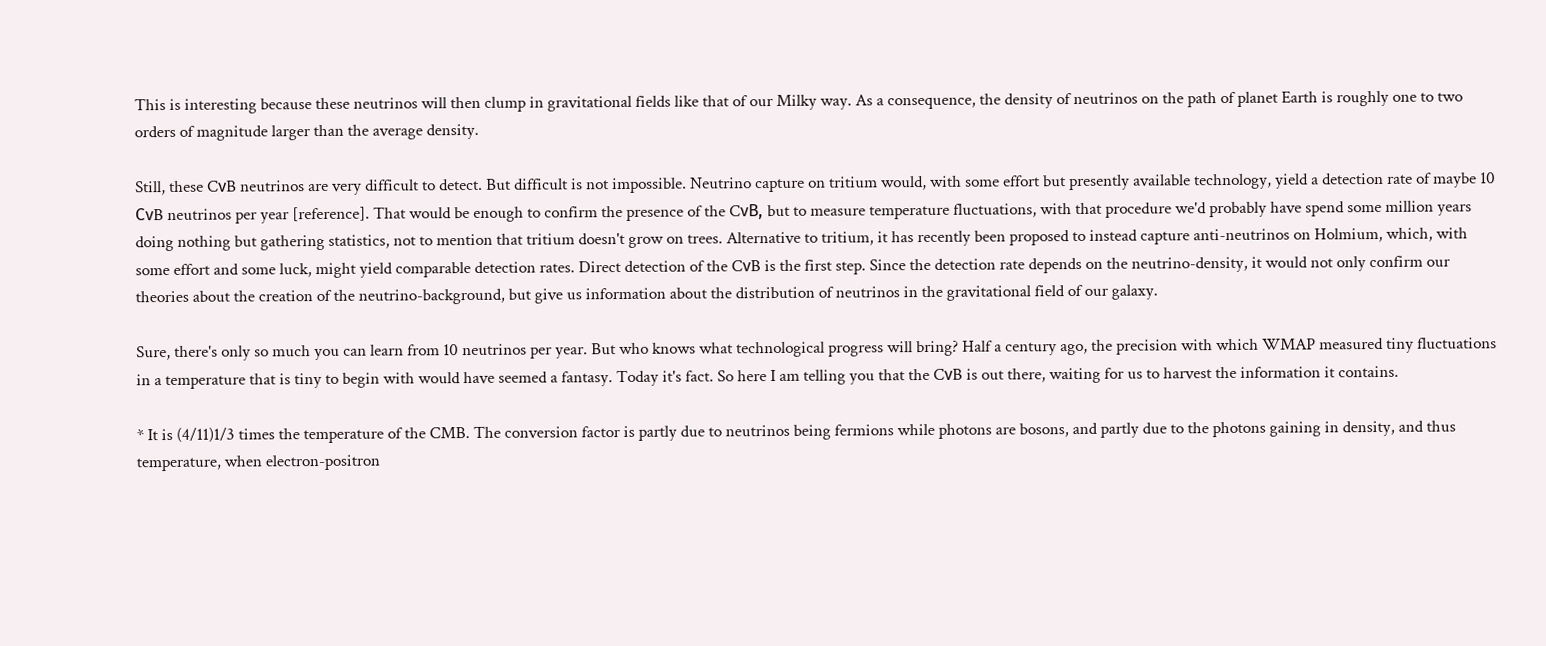This is interesting because these neutrinos will then clump in gravitational fields like that of our Milky way. As a consequence, the density of neutrinos on the path of planet Earth is roughly one to two orders of magnitude larger than the average density.

Still, these CνB neutrinos are very difficult to detect. But difficult is not impossible. Neutrino capture on tritium would, with some effort but presently available technology, yield a detection rate of maybe 10 CνB neutrinos per year [reference]. That would be enough to confirm the presence of the CνB, but to measure temperature fluctuations, with that procedure we'd probably have spend some million years doing nothing but gathering statistics, not to mention that tritium doesn't grow on trees. Alternative to tritium, it has recently been proposed to instead capture anti-neutrinos on Holmium, which, with some effort and some luck, might yield comparable detection rates. Direct detection of the CνB is the first step. Since the detection rate depends on the neutrino-density, it would not only confirm our theories about the creation of the neutrino-background, but give us information about the distribution of neutrinos in the gravitational field of our galaxy.

Sure, there's only so much you can learn from 10 neutrinos per year. But who knows what technological progress will bring? Half a century ago, the precision with which WMAP measured tiny fluctuations in a temperature that is tiny to begin with would have seemed a fantasy. Today it's fact. So here I am telling you that the CνB is out there, waiting for us to harvest the information it contains.

* It is (4/11)1/3 times the temperature of the CMB. The conversion factor is partly due to neutrinos being fermions while photons are bosons, and partly due to the photons gaining in density, and thus temperature, when electron-positron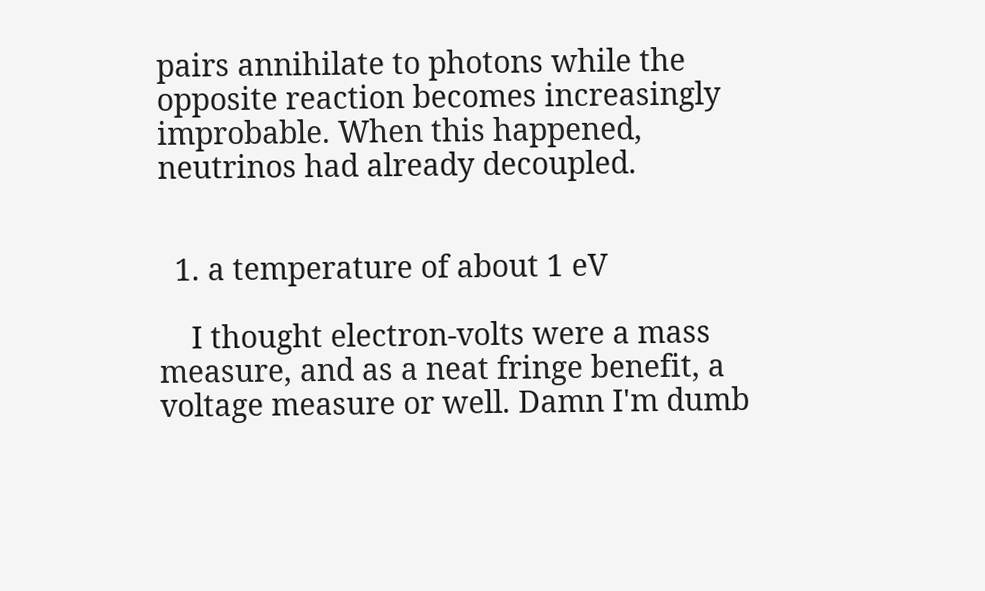pairs annihilate to photons while the opposite reaction becomes increasingly improbable. When this happened, neutrinos had already decoupled.


  1. a temperature of about 1 eV

    I thought electron-volts were a mass measure, and as a neat fringe benefit, a voltage measure or well. Damn I'm dumb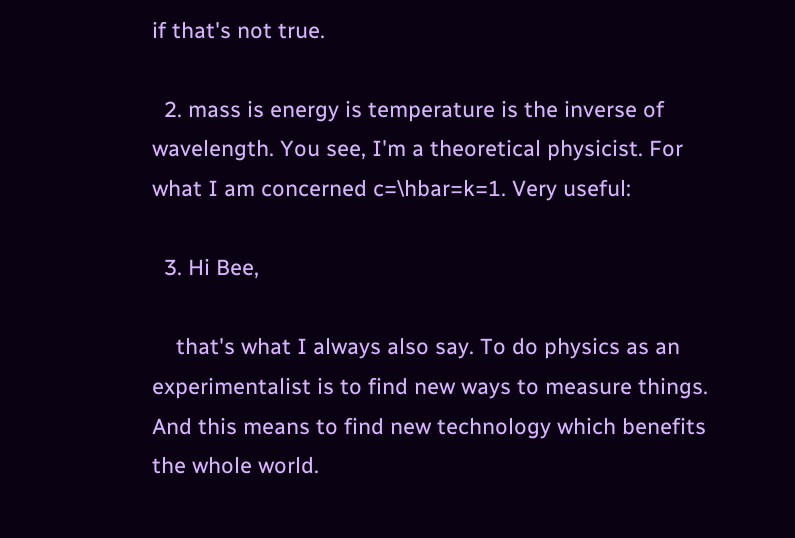if that's not true.

  2. mass is energy is temperature is the inverse of wavelength. You see, I'm a theoretical physicist. For what I am concerned c=\hbar=k=1. Very useful:

  3. Hi Bee,

    that's what I always also say. To do physics as an experimentalist is to find new ways to measure things. And this means to find new technology which benefits the whole world.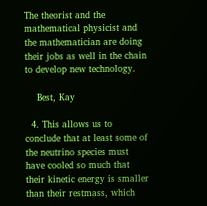The theorist and the mathematical physicist and the mathematician are doing their jobs as well in the chain to develop new technology.

    Best, Kay

  4. This allows us to conclude that at least some of the neutrino species must have cooled so much that their kinetic energy is smaller than their restmass, which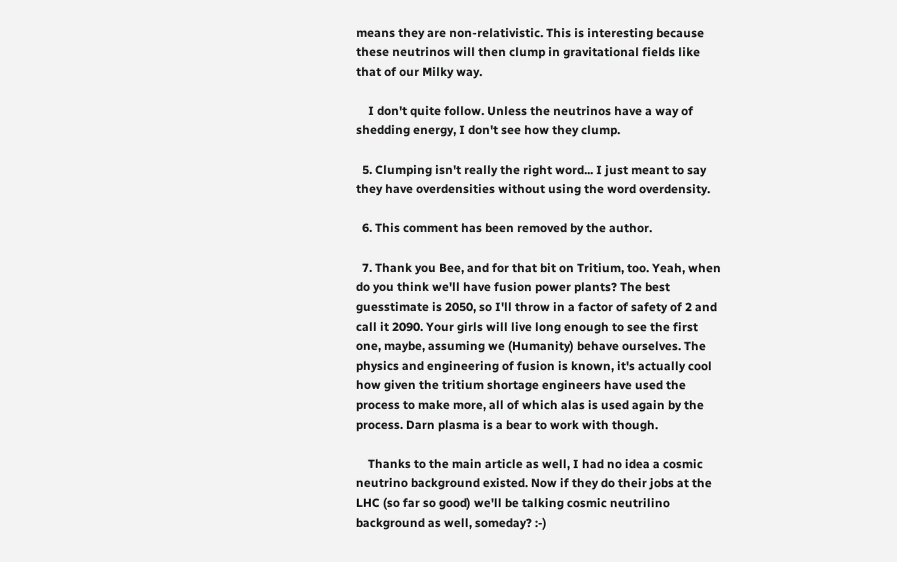means they are non-relativistic. This is interesting because these neutrinos will then clump in gravitational fields like that of our Milky way.

    I don't quite follow. Unless the neutrinos have a way of shedding energy, I don't see how they clump.

  5. Clumping isn't really the right word... I just meant to say they have overdensities without using the word overdensity.

  6. This comment has been removed by the author.

  7. Thank you Bee, and for that bit on Tritium, too. Yeah, when do you think we'll have fusion power plants? The best guesstimate is 2050, so I'll throw in a factor of safety of 2 and call it 2090. Your girls will live long enough to see the first one, maybe, assuming we (Humanity) behave ourselves. The physics and engineering of fusion is known, it's actually cool how given the tritium shortage engineers have used the process to make more, all of which alas is used again by the process. Darn plasma is a bear to work with though.

    Thanks to the main article as well, I had no idea a cosmic neutrino background existed. Now if they do their jobs at the LHC (so far so good) we'll be talking cosmic neutrilino background as well, someday? :-)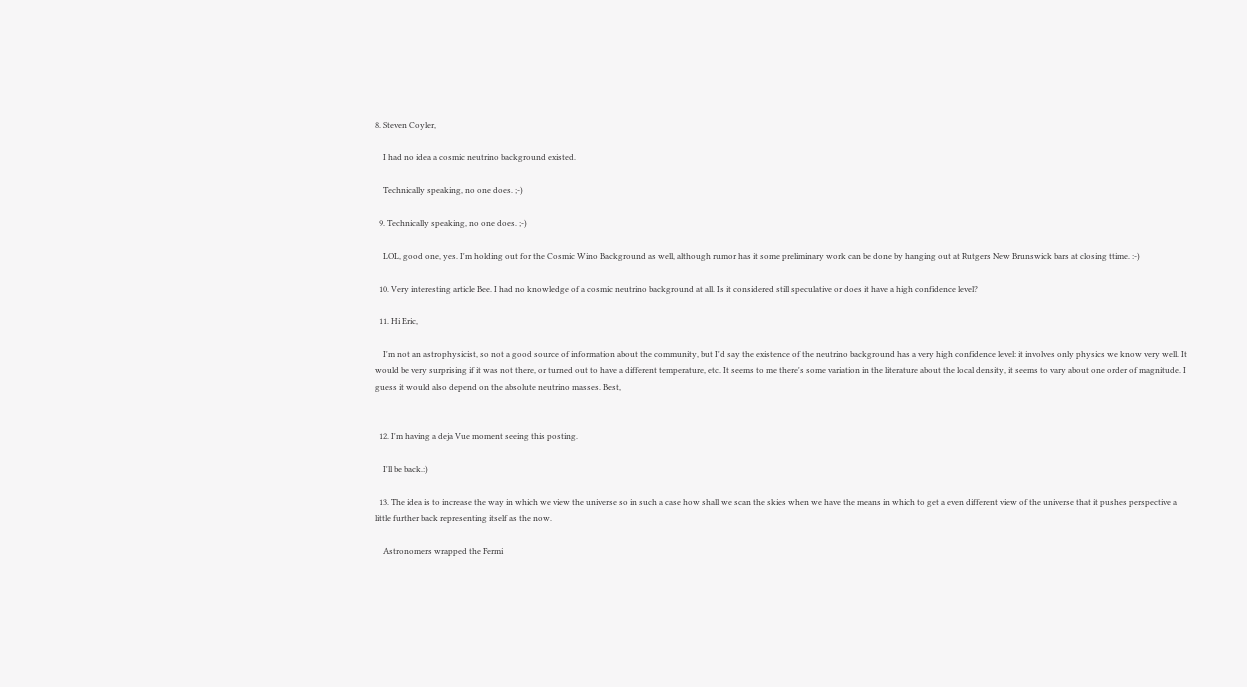8. Steven Coyler,

    I had no idea a cosmic neutrino background existed.

    Technically speaking, no one does. ;-)

  9. Technically speaking, no one does. ;-)

    LOL, good one, yes. I'm holding out for the Cosmic Wino Background as well, although rumor has it some preliminary work can be done by hanging out at Rutgers New Brunswick bars at closing ttime. :-)

  10. Very interesting article Bee. I had no knowledge of a cosmic neutrino background at all. Is it considered still speculative or does it have a high confidence level?

  11. Hi Eric,

    I'm not an astrophysicist, so not a good source of information about the community, but I'd say the existence of the neutrino background has a very high confidence level: it involves only physics we know very well. It would be very surprising if it was not there, or turned out to have a different temperature, etc. It seems to me there's some variation in the literature about the local density, it seems to vary about one order of magnitude. I guess it would also depend on the absolute neutrino masses. Best,


  12. I'm having a deja Vue moment seeing this posting.

    I'll be back.:)

  13. The idea is to increase the way in which we view the universe so in such a case how shall we scan the skies when we have the means in which to get a even different view of the universe that it pushes perspective a little further back representing itself as the now.

    Astronomers wrapped the Fermi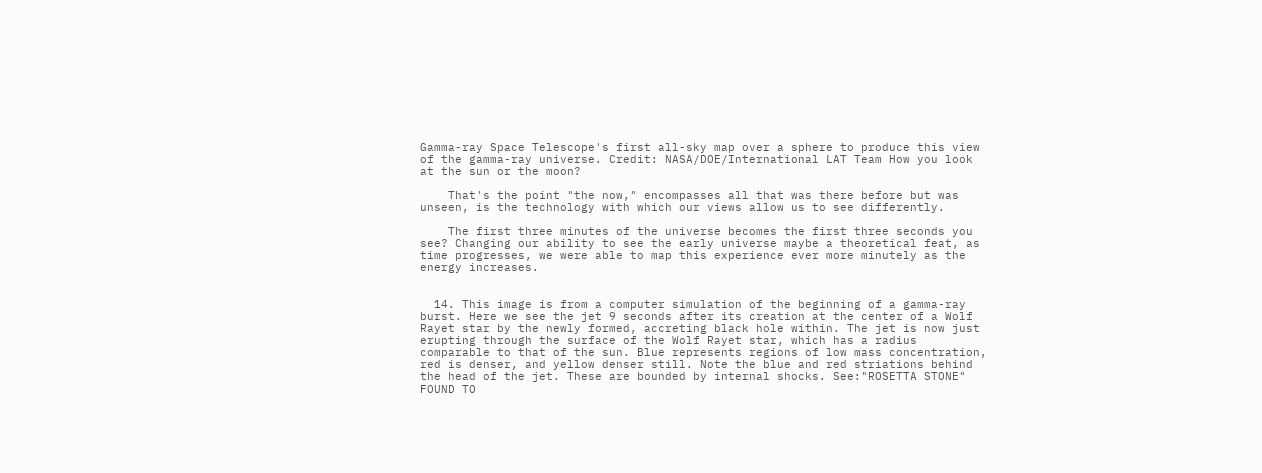Gamma-ray Space Telescope's first all-sky map over a sphere to produce this view of the gamma-ray universe. Credit: NASA/DOE/International LAT Team How you look at the sun or the moon?

    That's the point "the now," encompasses all that was there before but was unseen, is the technology with which our views allow us to see differently.

    The first three minutes of the universe becomes the first three seconds you see? Changing our ability to see the early universe maybe a theoretical feat, as time progresses, we were able to map this experience ever more minutely as the energy increases.


  14. This image is from a computer simulation of the beginning of a gamma-ray burst. Here we see the jet 9 seconds after its creation at the center of a Wolf Rayet star by the newly formed, accreting black hole within. The jet is now just erupting through the surface of the Wolf Rayet star, which has a radius comparable to that of the sun. Blue represents regions of low mass concentration, red is denser, and yellow denser still. Note the blue and red striations behind the head of the jet. These are bounded by internal shocks. See:"ROSETTA STONE" FOUND TO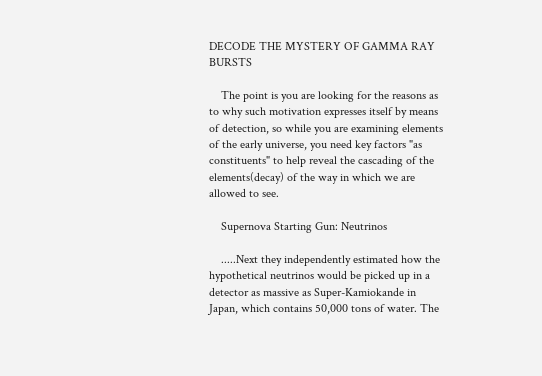DECODE THE MYSTERY OF GAMMA RAY BURSTS

    The point is you are looking for the reasons as to why such motivation expresses itself by means of detection, so while you are examining elements of the early universe, you need key factors "as constituents" to help reveal the cascading of the elements(decay) of the way in which we are allowed to see.

    Supernova Starting Gun: Neutrinos

    .....Next they independently estimated how the hypothetical neutrinos would be picked up in a detector as massive as Super-Kamiokande in Japan, which contains 50,000 tons of water. The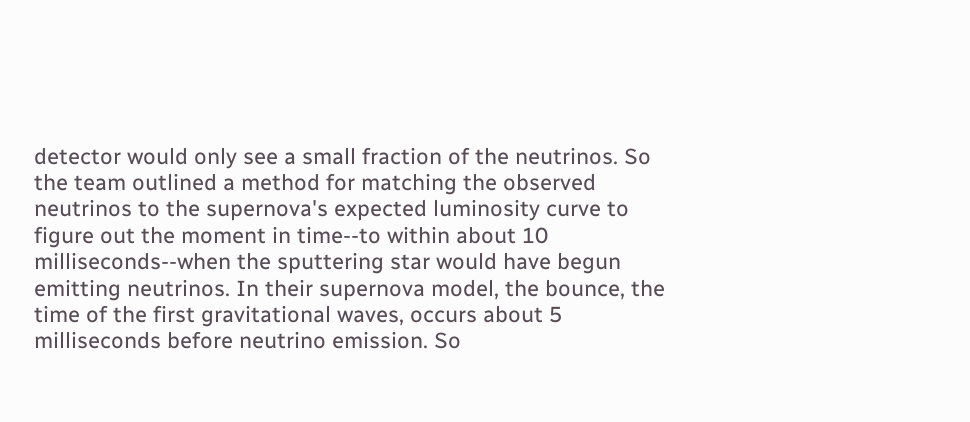detector would only see a small fraction of the neutrinos. So the team outlined a method for matching the observed neutrinos to the supernova's expected luminosity curve to figure out the moment in time--to within about 10 milliseconds--when the sputtering star would have begun emitting neutrinos. In their supernova model, the bounce, the time of the first gravitational waves, occurs about 5 milliseconds before neutrino emission. So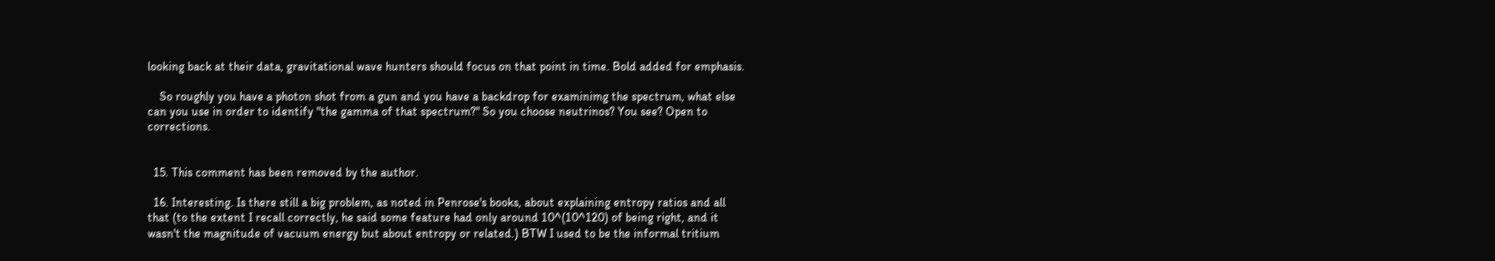looking back at their data, gravitational wave hunters should focus on that point in time. Bold added for emphasis.

    So roughly you have a photon shot from a gun and you have a backdrop for examinimg the spectrum, what else can you use in order to identify "the gamma of that spectrum?" So you choose neutrinos? You see? Open to corrections.


  15. This comment has been removed by the author.

  16. Interesting. Is there still a big problem, as noted in Penrose's books, about explaining entropy ratios and all that (to the extent I recall correctly, he said some feature had only around 10^(10^120) of being right, and it wasn't the magnitude of vacuum energy but about entropy or related.) BTW I used to be the informal tritium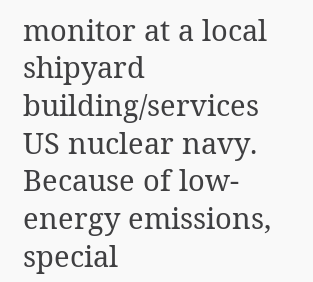monitor at a local shipyard building/services US nuclear navy. Because of low-energy emissions, special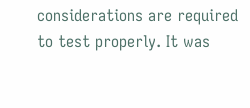considerations are required to test properly. It was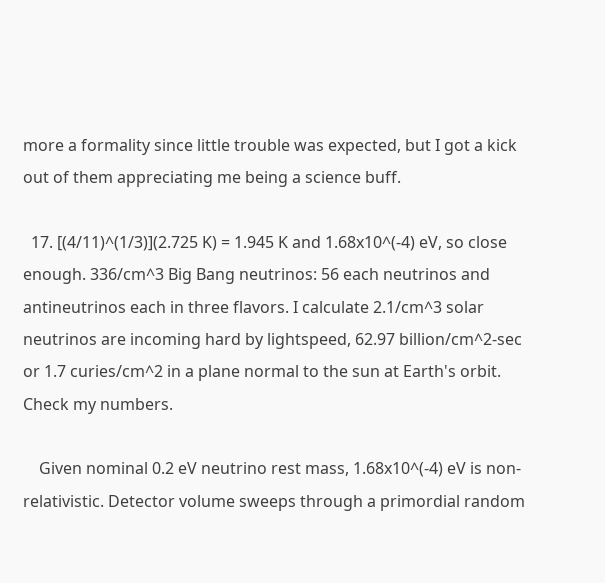more a formality since little trouble was expected, but I got a kick out of them appreciating me being a science buff.

  17. [(4/11)^(1/3)](2.725 K) = 1.945 K and 1.68x10^(-4) eV, so close enough. 336/cm^3 Big Bang neutrinos: 56 each neutrinos and antineutrinos each in three flavors. I calculate 2.1/cm^3 solar neutrinos are incoming hard by lightspeed, 62.97 billion/cm^2-sec or 1.7 curies/cm^2 in a plane normal to the sun at Earth's orbit. Check my numbers.

    Given nominal 0.2 eV neutrino rest mass, 1.68x10^(-4) eV is non-relativistic. Detector volume sweeps through a primordial random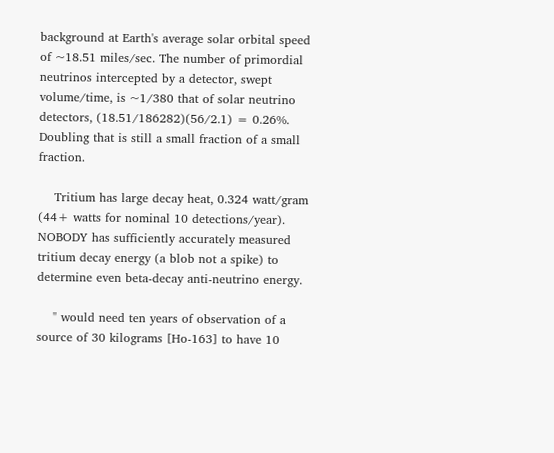background at Earth's average solar orbital speed of ~18.51 miles/sec. The number of primordial neutrinos intercepted by a detector, swept volume/time, is ~1/380 that of solar neutrino detectors, (18.51/186282)(56/2.1) = 0.26%. Doubling that is still a small fraction of a small fraction.

    Tritium has large decay heat, 0.324 watt/gram (44+ watts for nominal 10 detections/year). NOBODY has sufficiently accurately measured tritium decay energy (a blob not a spike) to determine even beta-decay anti-neutrino energy.

    " would need ten years of observation of a source of 30 kilograms [Ho-163] to have 10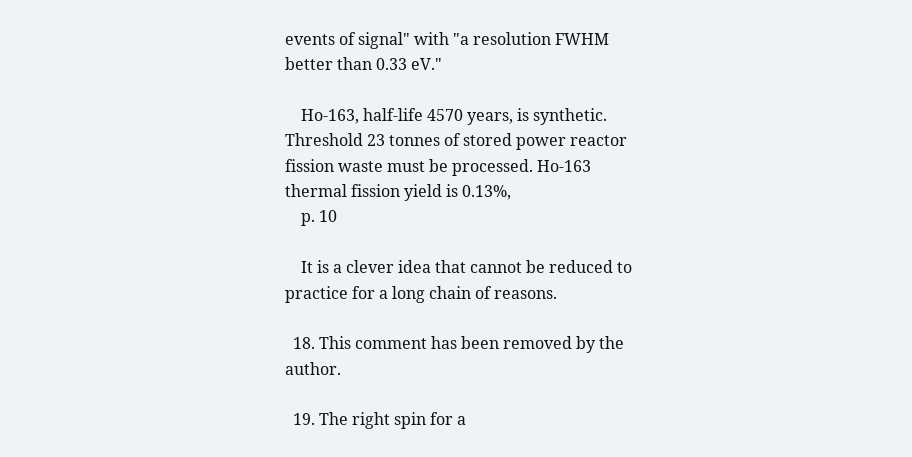events of signal" with "a resolution FWHM better than 0.33 eV."

    Ho-163, half-life 4570 years, is synthetic. Threshold 23 tonnes of stored power reactor fission waste must be processed. Ho-163 thermal fission yield is 0.13%,
    p. 10

    It is a clever idea that cannot be reduced to practice for a long chain of reasons.

  18. This comment has been removed by the author.

  19. The right spin for a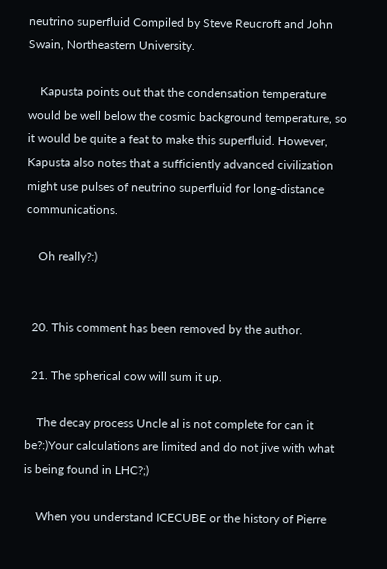neutrino superfluid Compiled by Steve Reucroft and John Swain, Northeastern University.

    Kapusta points out that the condensation temperature would be well below the cosmic background temperature, so it would be quite a feat to make this superfluid. However, Kapusta also notes that a sufficiently advanced civilization might use pulses of neutrino superfluid for long-distance communications.

    Oh really?:)


  20. This comment has been removed by the author.

  21. The spherical cow will sum it up.

    The decay process Uncle al is not complete for can it be?:)Your calculations are limited and do not jive with what is being found in LHC?;)

    When you understand ICECUBE or the history of Pierre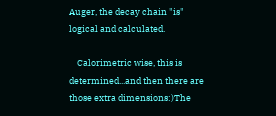Auger, the decay chain "is" logical and calculated.

    Calorimetric wise, this is determined...and then there are those extra dimensions:)The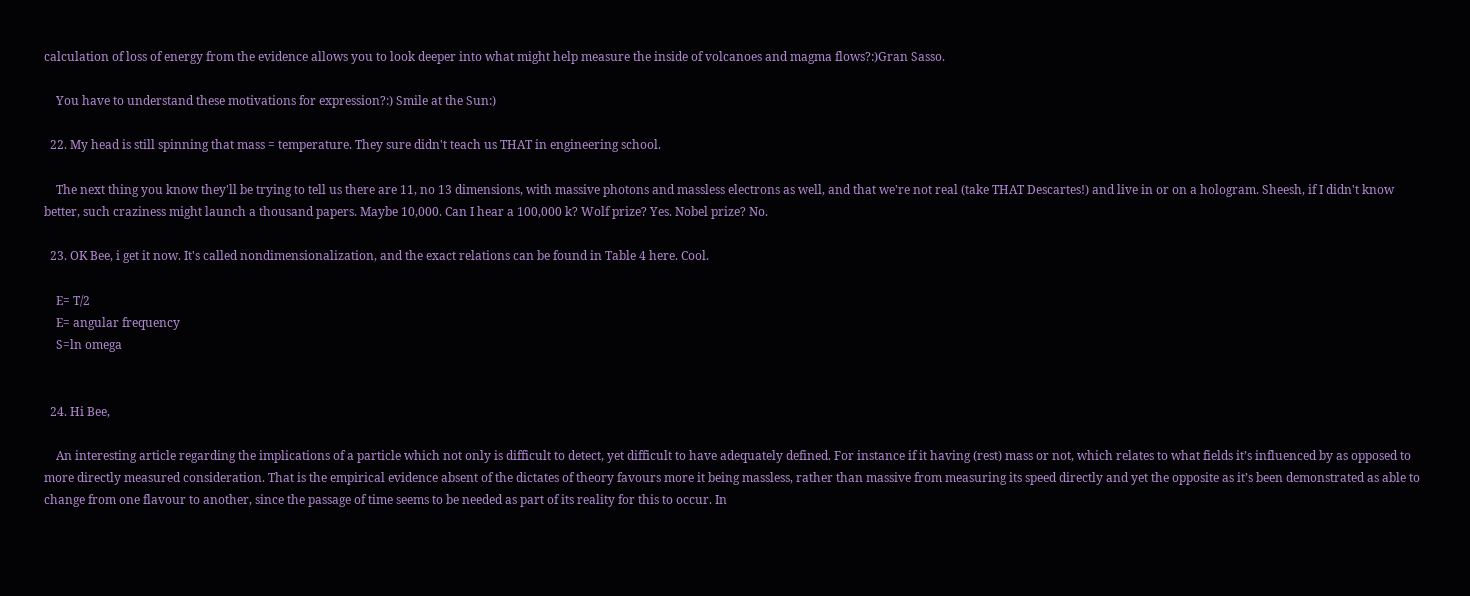calculation of loss of energy from the evidence allows you to look deeper into what might help measure the inside of volcanoes and magma flows?:)Gran Sasso.

    You have to understand these motivations for expression?:) Smile at the Sun:)

  22. My head is still spinning that mass = temperature. They sure didn't teach us THAT in engineering school.

    The next thing you know they'll be trying to tell us there are 11, no 13 dimensions, with massive photons and massless electrons as well, and that we're not real (take THAT Descartes!) and live in or on a hologram. Sheesh, if I didn't know better, such craziness might launch a thousand papers. Maybe 10,000. Can I hear a 100,000 k? Wolf prize? Yes. Nobel prize? No.

  23. OK Bee, i get it now. It's called nondimensionalization, and the exact relations can be found in Table 4 here. Cool.

    E= T/2
    E= angular frequency
    S=ln omega


  24. Hi Bee,

    An interesting article regarding the implications of a particle which not only is difficult to detect, yet difficult to have adequately defined. For instance if it having (rest) mass or not, which relates to what fields it’s influenced by as opposed to more directly measured consideration. That is the empirical evidence absent of the dictates of theory favours more it being massless, rather than massive from measuring its speed directly and yet the opposite as it’s been demonstrated as able to change from one flavour to another, since the passage of time seems to be needed as part of its reality for this to occur. In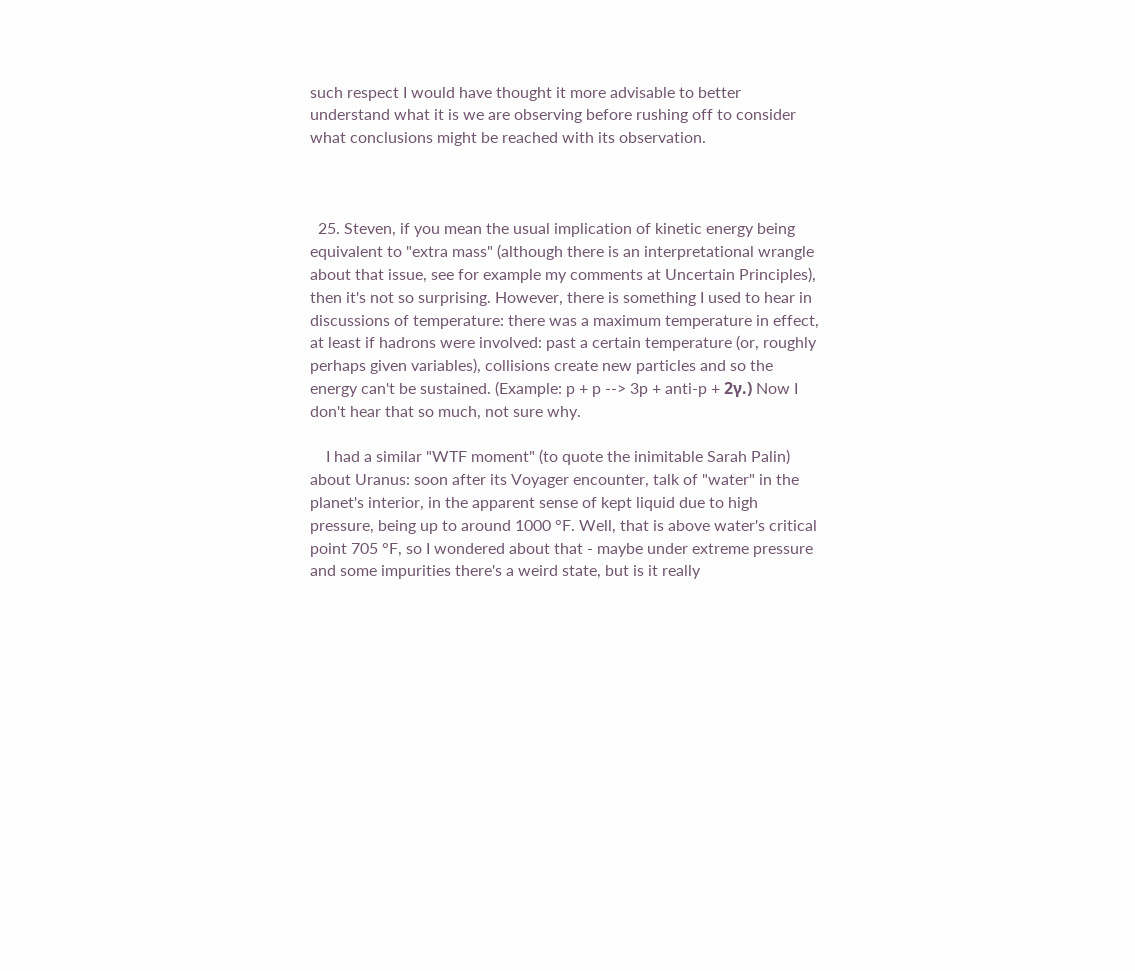such respect I would have thought it more advisable to better understand what it is we are observing before rushing off to consider what conclusions might be reached with its observation.



  25. Steven, if you mean the usual implication of kinetic energy being equivalent to "extra mass" (although there is an interpretational wrangle about that issue, see for example my comments at Uncertain Principles), then it's not so surprising. However, there is something I used to hear in discussions of temperature: there was a maximum temperature in effect, at least if hadrons were involved: past a certain temperature (or, roughly perhaps given variables), collisions create new particles and so the energy can't be sustained. (Example: p + p --> 3p + anti-p + 2γ.) Now I don't hear that so much, not sure why.

    I had a similar "WTF moment" (to quote the inimitable Sarah Palin) about Uranus: soon after its Voyager encounter, talk of "water" in the planet's interior, in the apparent sense of kept liquid due to high pressure, being up to around 1000 °F. Well, that is above water's critical point 705 °F, so I wondered about that - maybe under extreme pressure and some impurities there's a weird state, but is it really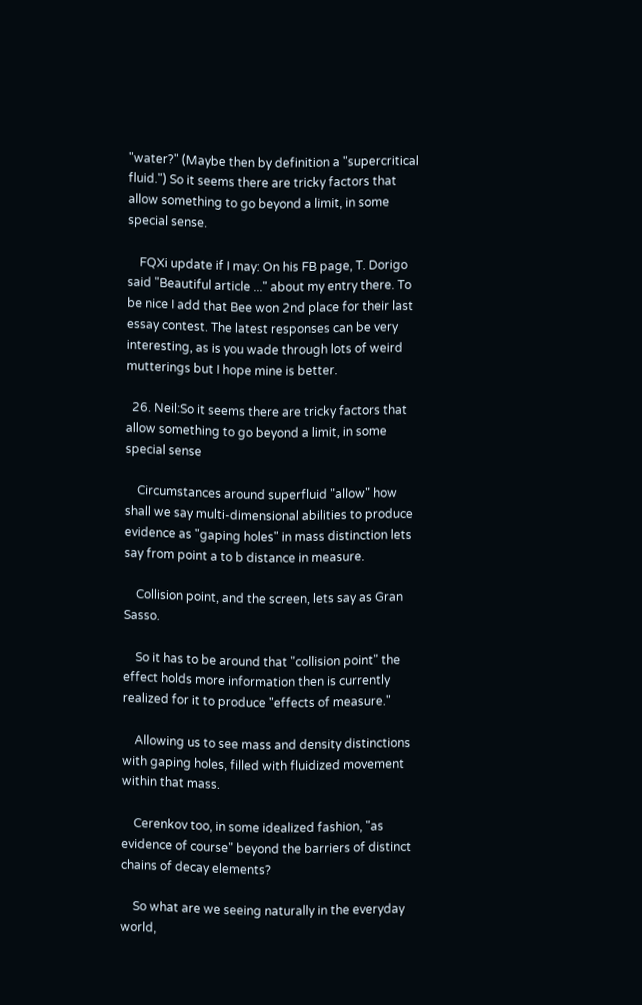"water?" (Maybe then by definition a "supercritical fluid.") So it seems there are tricky factors that allow something to go beyond a limit, in some special sense.

    FQXi update if I may: On his FB page, T. Dorigo said "Beautiful article ..." about my entry there. To be nice I add that Bee won 2nd place for their last essay contest. The latest responses can be very interesting, as is you wade through lots of weird mutterings but I hope mine is better.

  26. Neil:So it seems there are tricky factors that allow something to go beyond a limit, in some special sense

    Circumstances around superfluid "allow" how shall we say multi-dimensional abilities to produce evidence as "gaping holes" in mass distinction lets say from point a to b distance in measure.

    Collision point, and the screen, lets say as Gran Sasso.

    So it has to be around that "collision point" the effect holds more information then is currently realized for it to produce "effects of measure."

    Allowing us to see mass and density distinctions with gaping holes, filled with fluidized movement within that mass.

    Cerenkov too, in some idealized fashion, "as evidence of course" beyond the barriers of distinct chains of decay elements?

    So what are we seeing naturally in the everyday world,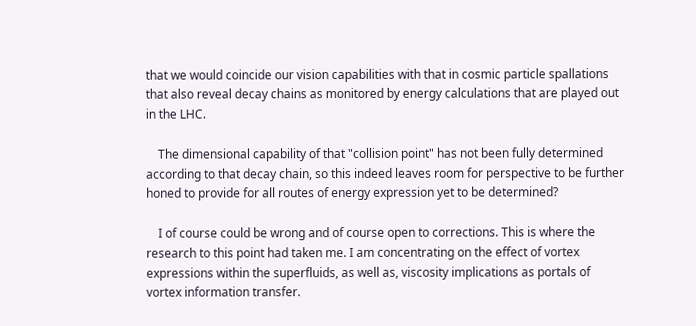that we would coincide our vision capabilities with that in cosmic particle spallations that also reveal decay chains as monitored by energy calculations that are played out in the LHC.

    The dimensional capability of that "collision point" has not been fully determined according to that decay chain, so this indeed leaves room for perspective to be further honed to provide for all routes of energy expression yet to be determined?

    I of course could be wrong and of course open to corrections. This is where the research to this point had taken me. I am concentrating on the effect of vortex expressions within the superfluids, as well as, viscosity implications as portals of vortex information transfer.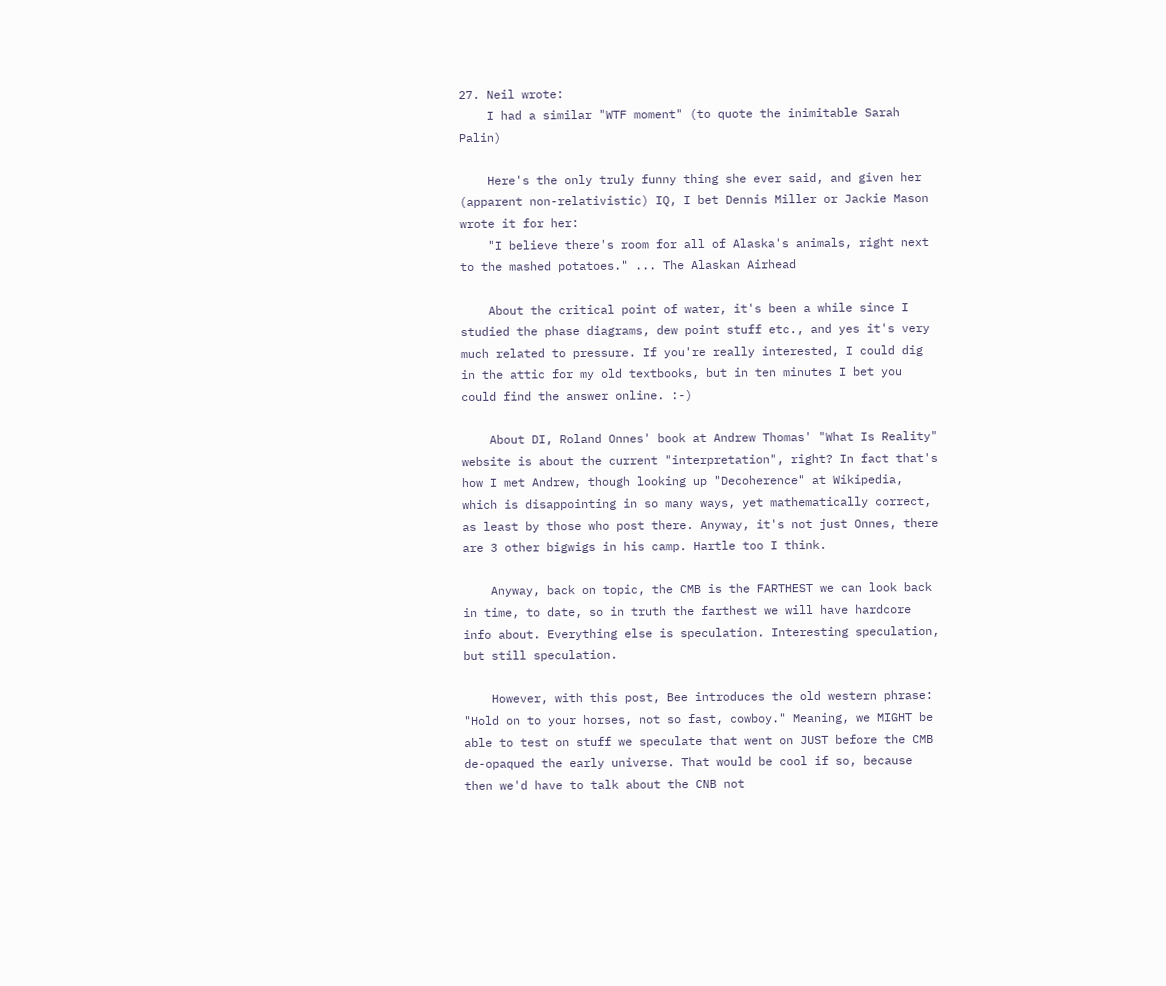27. Neil wrote:
    I had a similar "WTF moment" (to quote the inimitable Sarah Palin)

    Here's the only truly funny thing she ever said, and given her (apparent non-relativistic) IQ, I bet Dennis Miller or Jackie Mason wrote it for her:
    "I believe there's room for all of Alaska's animals, right next to the mashed potatoes." ... The Alaskan Airhead

    About the critical point of water, it's been a while since I studied the phase diagrams, dew point stuff etc., and yes it's very much related to pressure. If you're really interested, I could dig in the attic for my old textbooks, but in ten minutes I bet you could find the answer online. :-)

    About DI, Roland Onnes' book at Andrew Thomas' "What Is Reality" website is about the current "interpretation", right? In fact that's how I met Andrew, though looking up "Decoherence" at Wikipedia, which is disappointing in so many ways, yet mathematically correct, as least by those who post there. Anyway, it's not just Onnes, there are 3 other bigwigs in his camp. Hartle too I think.

    Anyway, back on topic, the CMB is the FARTHEST we can look back in time, to date, so in truth the farthest we will have hardcore info about. Everything else is speculation. Interesting speculation, but still speculation.

    However, with this post, Bee introduces the old western phrase: "Hold on to your horses, not so fast, cowboy." Meaning, we MIGHT be able to test on stuff we speculate that went on JUST before the CMB de-opaqued the early universe. That would be cool if so, because then we'd have to talk about the CNB not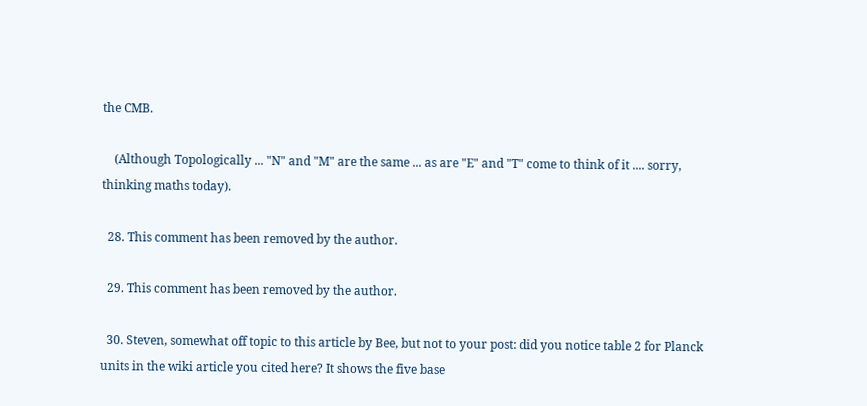the CMB.

    (Although Topologically ... "N" and "M" are the same ... as are "E" and "T" come to think of it .... sorry, thinking maths today).

  28. This comment has been removed by the author.

  29. This comment has been removed by the author.

  30. Steven, somewhat off topic to this article by Bee, but not to your post: did you notice table 2 for Planck units in the wiki article you cited here? It shows the five base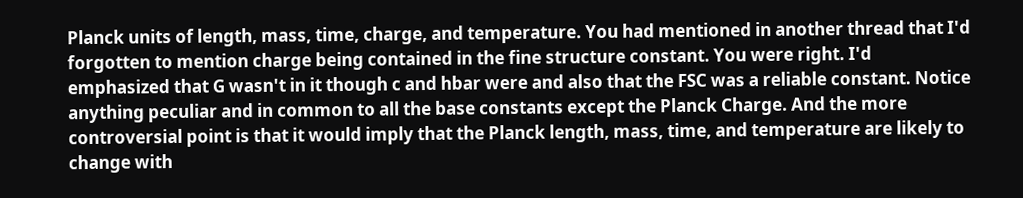Planck units of length, mass, time, charge, and temperature. You had mentioned in another thread that I'd forgotten to mention charge being contained in the fine structure constant. You were right. I'd emphasized that G wasn't in it though c and hbar were and also that the FSC was a reliable constant. Notice anything peculiar and in common to all the base constants except the Planck Charge. And the more controversial point is that it would imply that the Planck length, mass, time, and temperature are likely to change with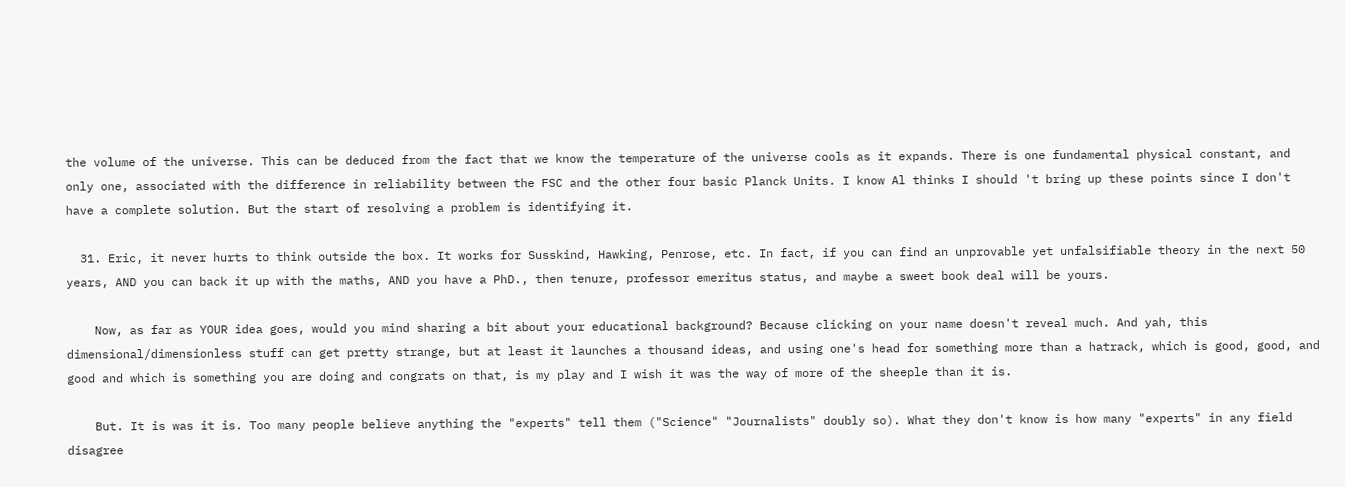the volume of the universe. This can be deduced from the fact that we know the temperature of the universe cools as it expands. There is one fundamental physical constant, and only one, associated with the difference in reliability between the FSC and the other four basic Planck Units. I know Al thinks I should 't bring up these points since I don't have a complete solution. But the start of resolving a problem is identifying it.

  31. Eric, it never hurts to think outside the box. It works for Susskind, Hawking, Penrose, etc. In fact, if you can find an unprovable yet unfalsifiable theory in the next 50 years, AND you can back it up with the maths, AND you have a PhD., then tenure, professor emeritus status, and maybe a sweet book deal will be yours.

    Now, as far as YOUR idea goes, would you mind sharing a bit about your educational background? Because clicking on your name doesn't reveal much. And yah, this dimensional/dimensionless stuff can get pretty strange, but at least it launches a thousand ideas, and using one's head for something more than a hatrack, which is good, good, and good and which is something you are doing and congrats on that, is my play and I wish it was the way of more of the sheeple than it is.

    But. It is was it is. Too many people believe anything the "experts" tell them ("Science" "Journalists" doubly so). What they don't know is how many "experts" in any field disagree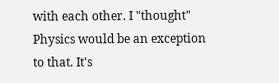with each other. I "thought" Physics would be an exception to that. It's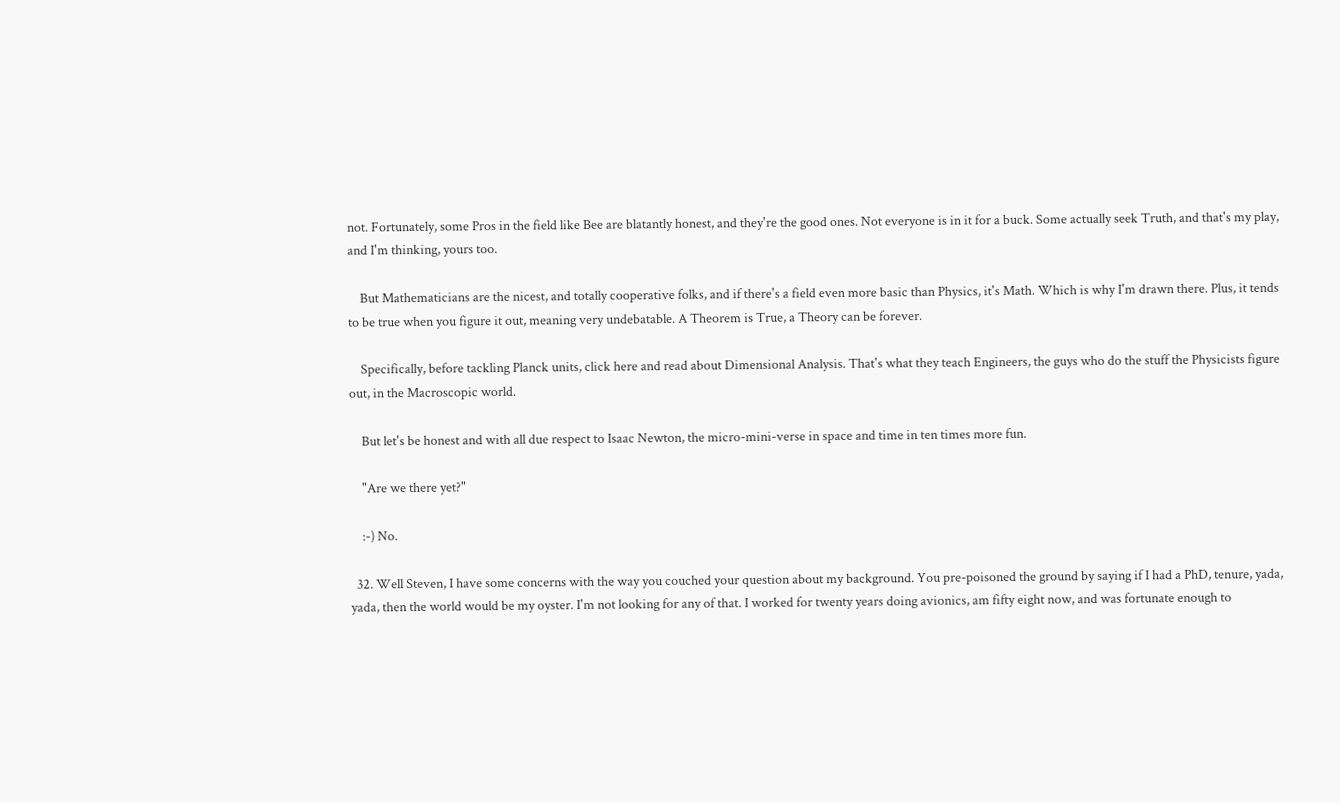not. Fortunately, some Pros in the field like Bee are blatantly honest, and they're the good ones. Not everyone is in it for a buck. Some actually seek Truth, and that's my play, and I'm thinking, yours too.

    But Mathematicians are the nicest, and totally cooperative folks, and if there's a field even more basic than Physics, it's Math. Which is why I'm drawn there. Plus, it tends to be true when you figure it out, meaning very undebatable. A Theorem is True, a Theory can be forever.

    Specifically, before tackling Planck units, click here and read about Dimensional Analysis. That's what they teach Engineers, the guys who do the stuff the Physicists figure out, in the Macroscopic world.

    But let's be honest and with all due respect to Isaac Newton, the micro-mini-verse in space and time in ten times more fun.

    "Are we there yet?"

    :-) No.

  32. Well Steven, I have some concerns with the way you couched your question about my background. You pre-poisoned the ground by saying if I had a PhD, tenure, yada, yada, then the world would be my oyster. I'm not looking for any of that. I worked for twenty years doing avionics, am fifty eight now, and was fortunate enough to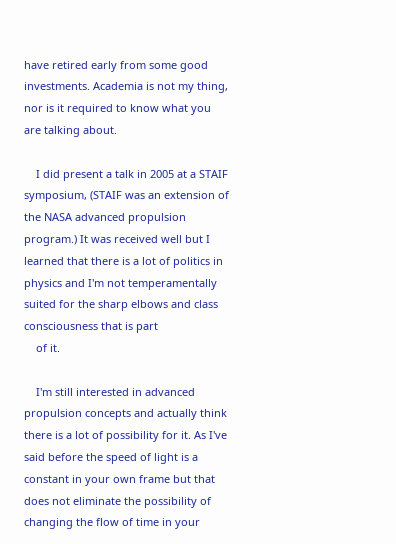have retired early from some good investments. Academia is not my thing, nor is it required to know what you are talking about.

    I did present a talk in 2005 at a STAIF symposium, (STAIF was an extension of the NASA advanced propulsion program.) It was received well but I learned that there is a lot of politics in physics and I'm not temperamentally suited for the sharp elbows and class consciousness that is part
    of it.

    I'm still interested in advanced propulsion concepts and actually think there is a lot of possibility for it. As I've said before the speed of light is a constant in your own frame but that does not eliminate the possibility of changing the flow of time in your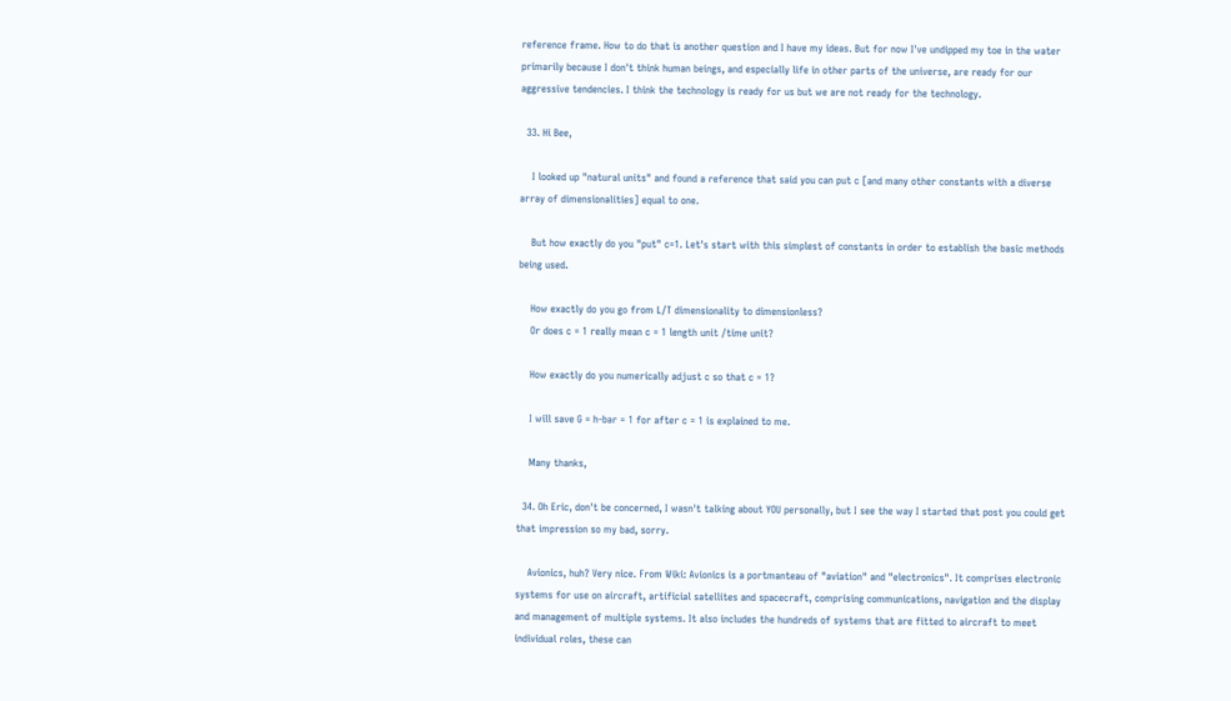reference frame. How to do that is another question and I have my ideas. But for now I've undipped my toe in the water primarily because I don't think human beings, and especially life in other parts of the universe, are ready for our aggressive tendencies. I think the technology is ready for us but we are not ready for the technology.

  33. Hi Bee,

    I looked up "natural units" and found a reference that said you can put c [and many other constants with a diverse array of dimensionalities] equal to one.

    But how exactly do you "put" c=1. Let's start with this simplest of constants in order to establish the basic methods being used.

    How exactly do you go from L/T dimensionality to dimensionless?
    Or does c = 1 really mean c = 1 length unit /time unit?

    How exactly do you numerically adjust c so that c = 1?

    I will save G = h-bar = 1 for after c = 1 is explained to me.

    Many thanks,

  34. Oh Eric, don't be concerned, I wasn't talking about YOU personally, but I see the way I started that post you could get that impression so my bad, sorry.

    Avionics, huh? Very nice. From Wiki: Avionics is a portmanteau of "aviation" and "electronics". It comprises electronic systems for use on aircraft, artificial satellites and spacecraft, comprising communications, navigation and the display and management of multiple systems. It also includes the hundreds of systems that are fitted to aircraft to meet individual roles, these can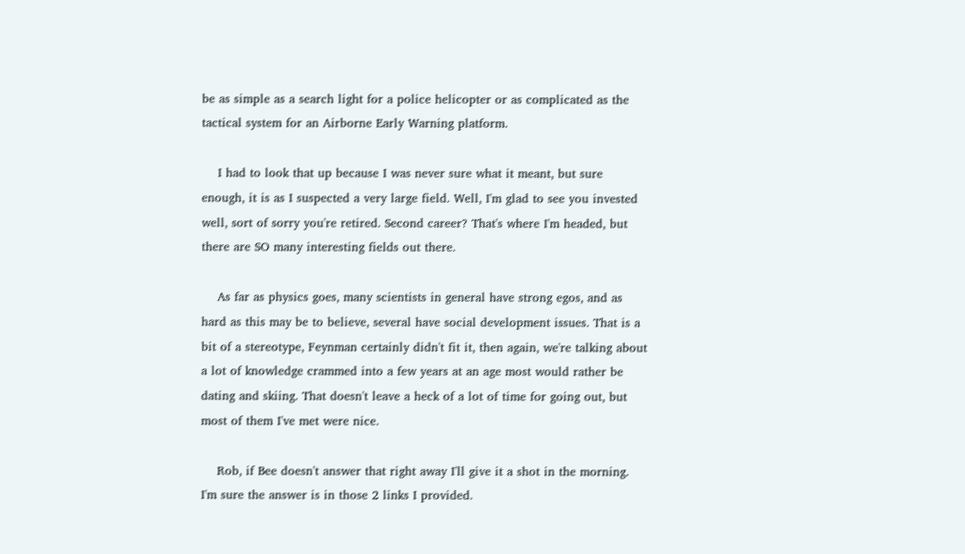be as simple as a search light for a police helicopter or as complicated as the tactical system for an Airborne Early Warning platform.

    I had to look that up because I was never sure what it meant, but sure enough, it is as I suspected a very large field. Well, I'm glad to see you invested well, sort of sorry you're retired. Second career? That's where I'm headed, but there are SO many interesting fields out there.

    As far as physics goes, many scientists in general have strong egos, and as hard as this may be to believe, several have social development issues. That is a bit of a stereotype, Feynman certainly didn't fit it, then again, we're talking about a lot of knowledge crammed into a few years at an age most would rather be dating and skiing. That doesn't leave a heck of a lot of time for going out, but most of them I've met were nice.

    Rob, if Bee doesn't answer that right away I'll give it a shot in the morning. I'm sure the answer is in those 2 links I provided.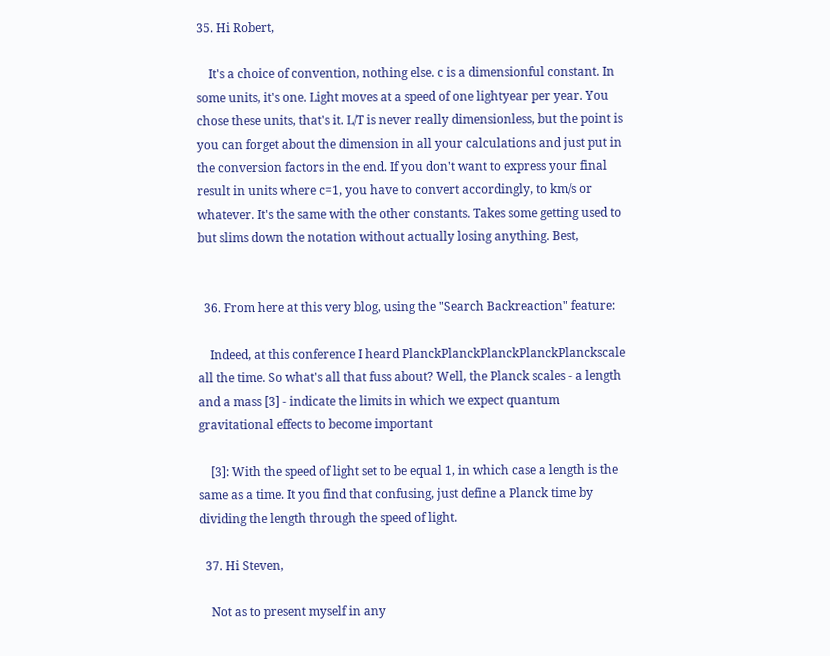35. Hi Robert,

    It's a choice of convention, nothing else. c is a dimensionful constant. In some units, it's one. Light moves at a speed of one lightyear per year. You chose these units, that's it. L/T is never really dimensionless, but the point is you can forget about the dimension in all your calculations and just put in the conversion factors in the end. If you don't want to express your final result in units where c=1, you have to convert accordingly, to km/s or whatever. It's the same with the other constants. Takes some getting used to but slims down the notation without actually losing anything. Best,


  36. From here at this very blog, using the "Search Backreaction" feature:

    Indeed, at this conference I heard PlanckPlanckPlanckPlanckPlanckscale all the time. So what's all that fuss about? Well, the Planck scales - a length and a mass [3] - indicate the limits in which we expect quantum gravitational effects to become important

    [3]: With the speed of light set to be equal 1, in which case a length is the same as a time. It you find that confusing, just define a Planck time by dividing the length through the speed of light.

  37. Hi Steven,

    Not as to present myself in any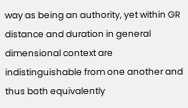way as being an authority, yet within GR distance and duration in general dimensional context are indistinguishable from one another and thus both equivalently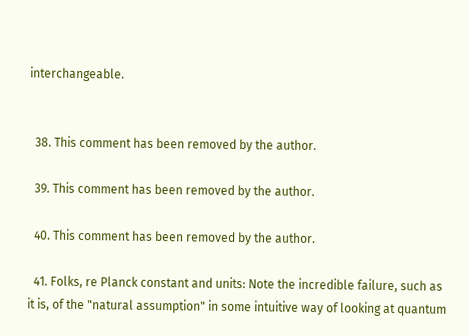interchangeable.


  38. This comment has been removed by the author.

  39. This comment has been removed by the author.

  40. This comment has been removed by the author.

  41. Folks, re Planck constant and units: Note the incredible failure, such as it is, of the "natural assumption" in some intuitive way of looking at quantum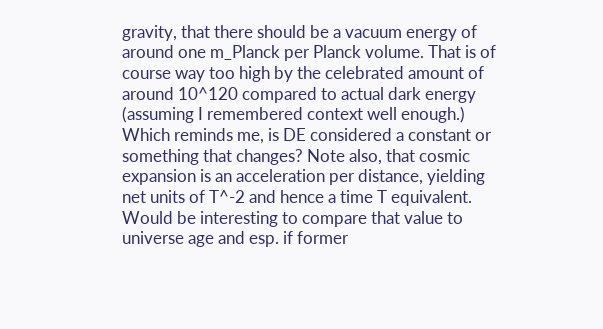gravity, that there should be a vacuum energy of around one m_Planck per Planck volume. That is of course way too high by the celebrated amount of around 10^120 compared to actual dark energy (assuming I remembered context well enough.) Which reminds me, is DE considered a constant or something that changes? Note also, that cosmic expansion is an acceleration per distance, yielding net units of T^-2 and hence a time T equivalent. Would be interesting to compare that value to universe age and esp. if former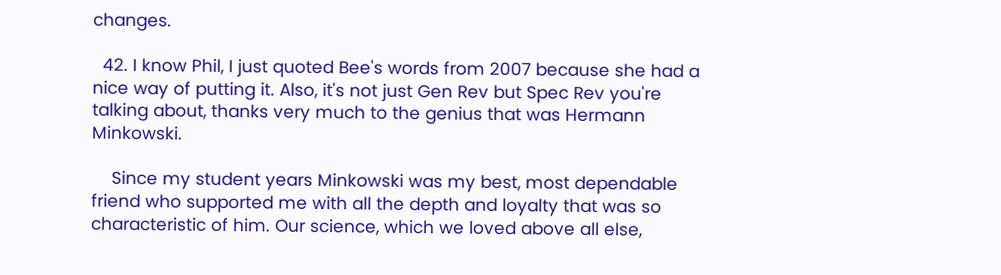changes.

  42. I know Phil, I just quoted Bee's words from 2007 because she had a nice way of putting it. Also, it's not just Gen Rev but Spec Rev you're talking about, thanks very much to the genius that was Hermann Minkowski.

    Since my student years Minkowski was my best, most dependable friend who supported me with all the depth and loyalty that was so characteristic of him. Our science, which we loved above all else,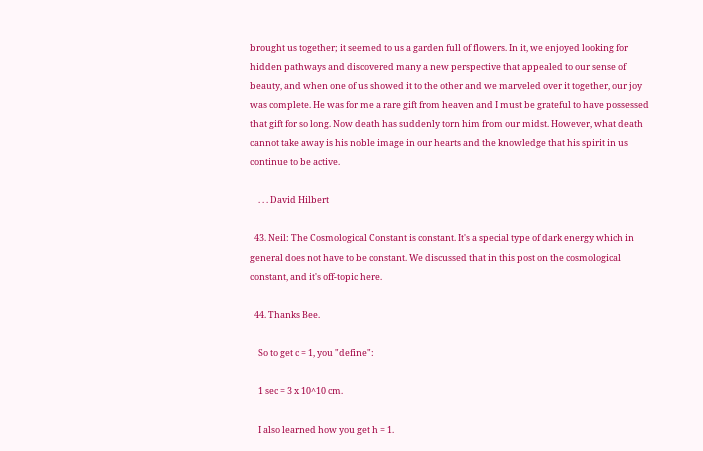brought us together; it seemed to us a garden full of flowers. In it, we enjoyed looking for hidden pathways and discovered many a new perspective that appealed to our sense of beauty, and when one of us showed it to the other and we marveled over it together, our joy was complete. He was for me a rare gift from heaven and I must be grateful to have possessed that gift for so long. Now death has suddenly torn him from our midst. However, what death cannot take away is his noble image in our hearts and the knowledge that his spirit in us continue to be active.

    . . . David Hilbert

  43. Neil: The Cosmological Constant is constant. It's a special type of dark energy which in general does not have to be constant. We discussed that in this post on the cosmological constant, and it's off-topic here.

  44. Thanks Bee.

    So to get c = 1, you "define":

    1 sec = 3 x 10^10 cm.

    I also learned how you get h = 1.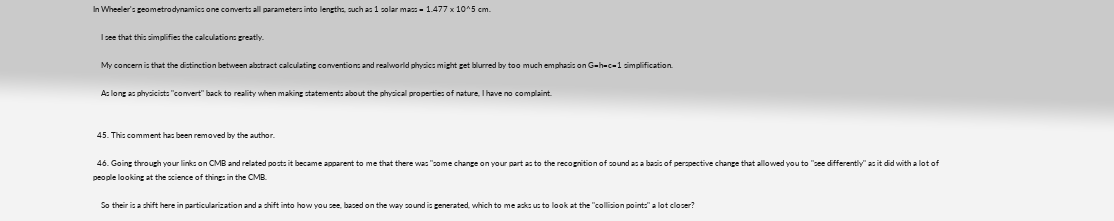In Wheeler's geometrodynamics one converts all parameters into lengths, such as 1 solar mass = 1.477 x 10^5 cm.

    I see that this simplifies the calculations greatly.

    My concern is that the distinction between abstract calculating conventions and realworld physics might get blurred by too much emphasis on G=h=c=1 simplification.

    As long as physicists "convert" back to reality when making statements about the physical properties of nature, I have no complaint.


  45. This comment has been removed by the author.

  46. Going through your links on CMB and related posts it became apparent to me that there was "some change on your part as to the recognition of sound as a basis of perspective change that allowed you to "see differently" as it did with a lot of people looking at the science of things in the CMB.

    So their is a shift here in particularization and a shift into how you see, based on the way sound is generated, which to me asks us to look at the "collision points" a lot closer?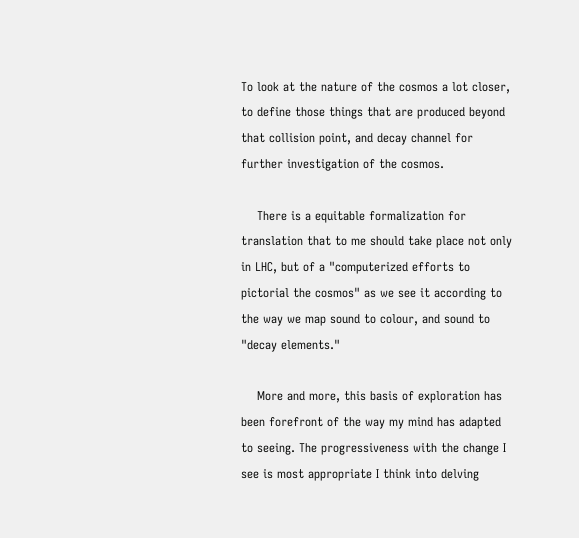To look at the nature of the cosmos a lot closer, to define those things that are produced beyond that collision point, and decay channel for further investigation of the cosmos.

    There is a equitable formalization for translation that to me should take place not only in LHC, but of a "computerized efforts to pictorial the cosmos" as we see it according to the way we map sound to colour, and sound to "decay elements."

    More and more, this basis of exploration has been forefront of the way my mind has adapted to seeing. The progressiveness with the change I see is most appropriate I think into delving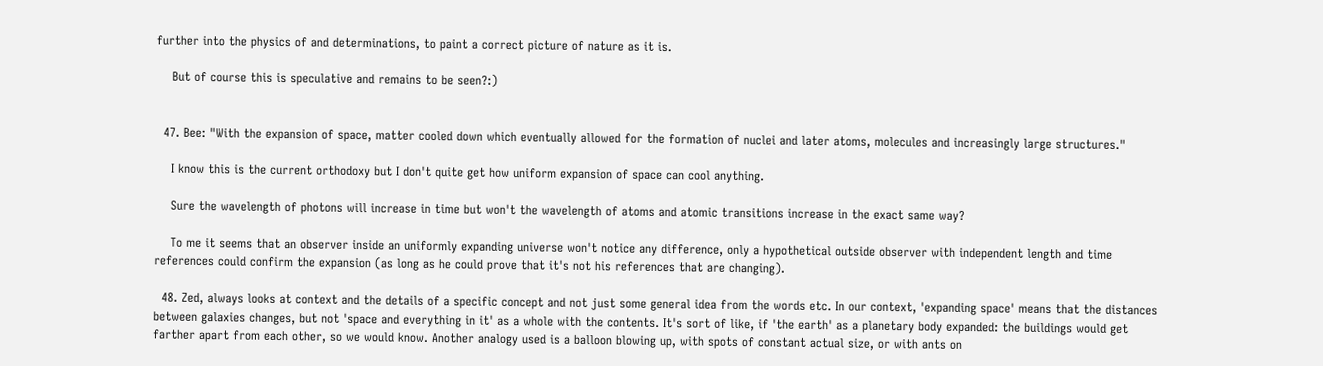further into the physics of and determinations, to paint a correct picture of nature as it is.

    But of course this is speculative and remains to be seen?:)


  47. Bee: "With the expansion of space, matter cooled down which eventually allowed for the formation of nuclei and later atoms, molecules and increasingly large structures."

    I know this is the current orthodoxy but I don't quite get how uniform expansion of space can cool anything.

    Sure the wavelength of photons will increase in time but won't the wavelength of atoms and atomic transitions increase in the exact same way?

    To me it seems that an observer inside an uniformly expanding universe won't notice any difference, only a hypothetical outside observer with independent length and time references could confirm the expansion (as long as he could prove that it's not his references that are changing).

  48. Zed, always looks at context and the details of a specific concept and not just some general idea from the words etc. In our context, 'expanding space' means that the distances between galaxies changes, but not 'space and everything in it' as a whole with the contents. It's sort of like, if 'the earth' as a planetary body expanded: the buildings would get farther apart from each other, so we would know. Another analogy used is a balloon blowing up, with spots of constant actual size, or with ants on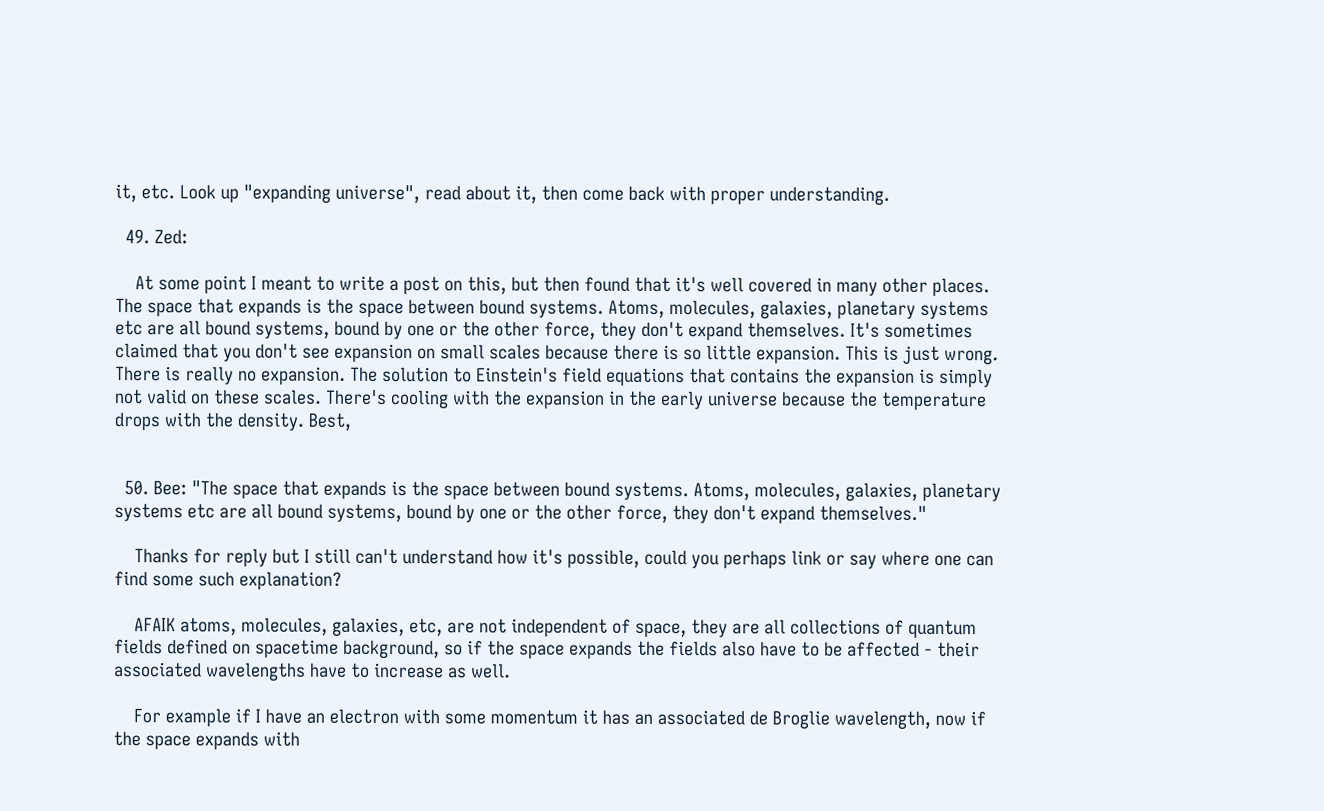it, etc. Look up "expanding universe", read about it, then come back with proper understanding.

  49. Zed:

    At some point I meant to write a post on this, but then found that it's well covered in many other places. The space that expands is the space between bound systems. Atoms, molecules, galaxies, planetary systems etc are all bound systems, bound by one or the other force, they don't expand themselves. It's sometimes claimed that you don't see expansion on small scales because there is so little expansion. This is just wrong. There is really no expansion. The solution to Einstein's field equations that contains the expansion is simply not valid on these scales. There's cooling with the expansion in the early universe because the temperature drops with the density. Best,


  50. Bee: "The space that expands is the space between bound systems. Atoms, molecules, galaxies, planetary systems etc are all bound systems, bound by one or the other force, they don't expand themselves."

    Thanks for reply but I still can't understand how it's possible, could you perhaps link or say where one can find some such explanation?

    AFAIK atoms, molecules, galaxies, etc, are not independent of space, they are all collections of quantum fields defined on spacetime background, so if the space expands the fields also have to be affected - their associated wavelengths have to increase as well.

    For example if I have an electron with some momentum it has an associated de Broglie wavelength, now if the space expands with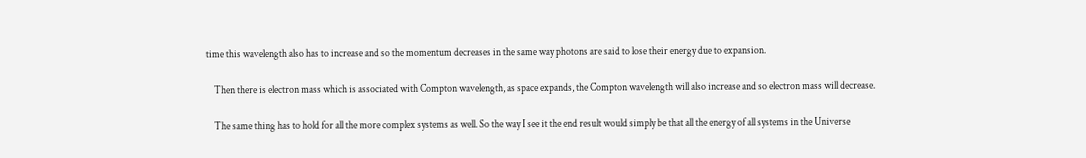time this wavelength also has to increase and so the momentum decreases in the same way photons are said to lose their energy due to expansion.

    Then there is electron mass which is associated with Compton wavelength, as space expands, the Compton wavelength will also increase and so electron mass will decrease.

    The same thing has to hold for all the more complex systems as well. So the way I see it the end result would simply be that all the energy of all systems in the Universe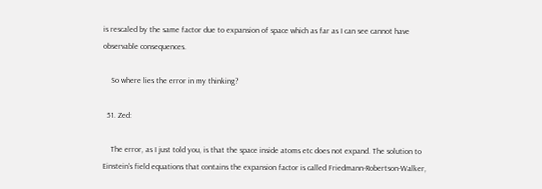is rescaled by the same factor due to expansion of space which as far as I can see cannot have observable consequences.

    So where lies the error in my thinking?

  51. Zed:

    The error, as I just told you, is that the space inside atoms etc does not expand. The solution to Einstein's field equations that contains the expansion factor is called Friedmann-Robertson-Walker,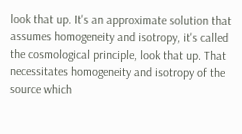look that up. It's an approximate solution that assumes homogeneity and isotropy, it's called the cosmological principle, look that up. That necessitates homogeneity and isotropy of the source which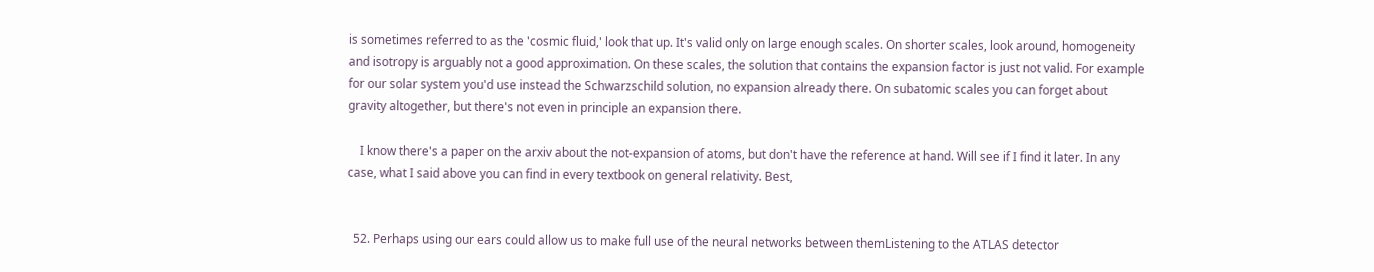is sometimes referred to as the 'cosmic fluid,' look that up. It's valid only on large enough scales. On shorter scales, look around, homogeneity and isotropy is arguably not a good approximation. On these scales, the solution that contains the expansion factor is just not valid. For example for our solar system you'd use instead the Schwarzschild solution, no expansion already there. On subatomic scales you can forget about gravity altogether, but there's not even in principle an expansion there.

    I know there's a paper on the arxiv about the not-expansion of atoms, but don't have the reference at hand. Will see if I find it later. In any case, what I said above you can find in every textbook on general relativity. Best,


  52. Perhaps using our ears could allow us to make full use of the neural networks between themListening to the ATLAS detector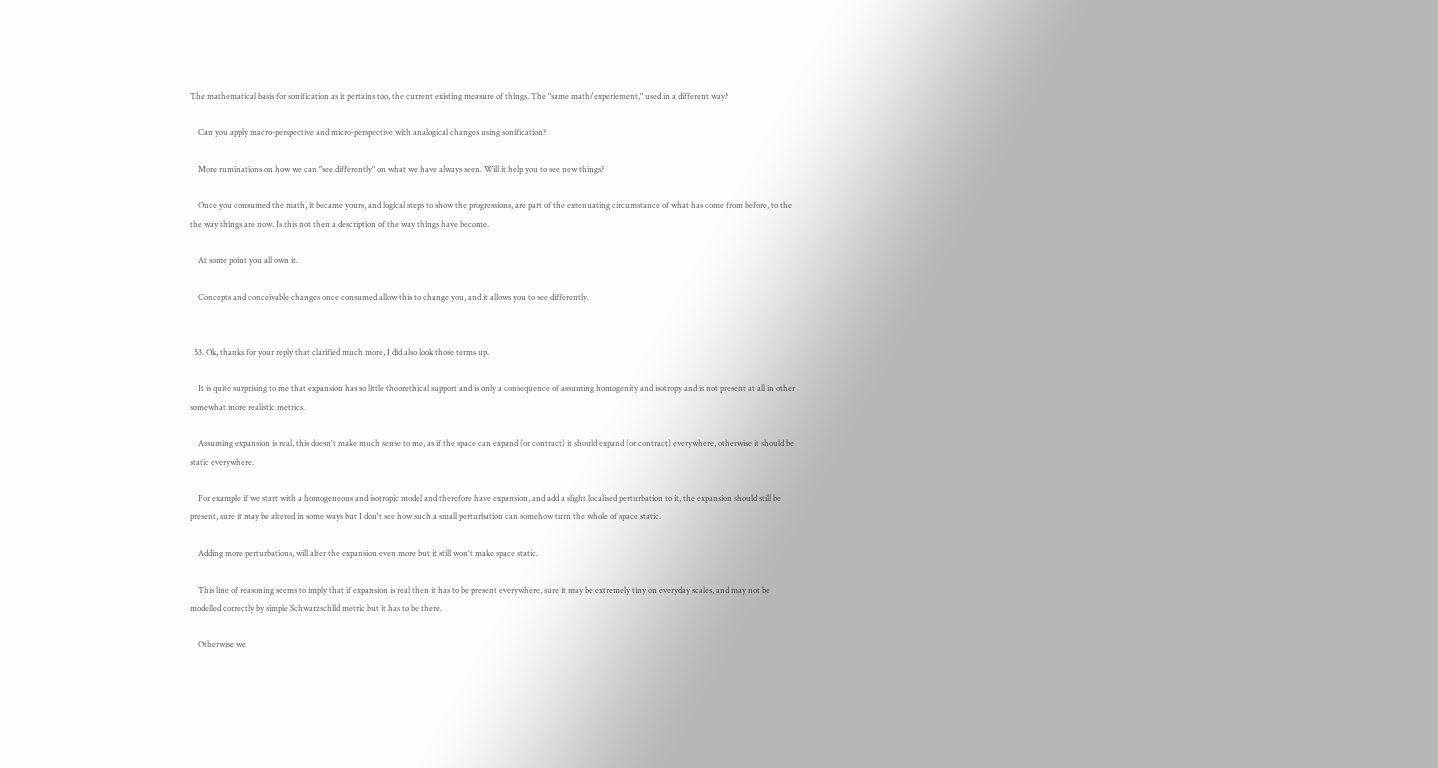The mathematical basis for sonification as it pertains too, the current existing measure of things. The "same math/experiement," used in a different way?

    Can you apply macro-perspective and micro-perspective with analogical changes using sonification?

    More ruminations on how we can "see differently" on what we have always seen. Will it help you to see new things?

    Once you consumed the math, it became yours, and logical steps to show the progressions, are part of the extenuating circumstance of what has come from before, to the the way things are now. Is this not then a description of the way things have become.

    At some point you all own it.

    Concepts and conceivable changes once consumed allow this to change you, and it allows you to see differently.


  53. Ok, thanks for your reply that clarified much more, I did also look those terms up.

    It is quite surprising to me that expansion has so little theorethical support and is only a consequence of assuming homogenity and isotropy and is not present at all in other somewhat more realistic metrics.

    Assuming expansion is real, this doesn't make much sense to me, as if the space can expand (or contract) it should expand (or contract) everywhere, otherwise it should be static everywhere.

    For example if we start with a homogeneous and isotropic model and therefore have expansion, and add a slight localised perturbation to it, the expansion should still be present, sure it may be altered in some ways but I don't see how such a small perturbation can somehow turn the whole of space static.

    Adding more perturbations, will alter the expansion even more but it still won't make space static.

    This line of reasoning seems to imply that if expansion is real then it has to be present everywhere, sure it may be extremely tiny on everyday scales, and may not be modelled correctly by simple Schwarzschild metric but it has to be there.

    Otherwise we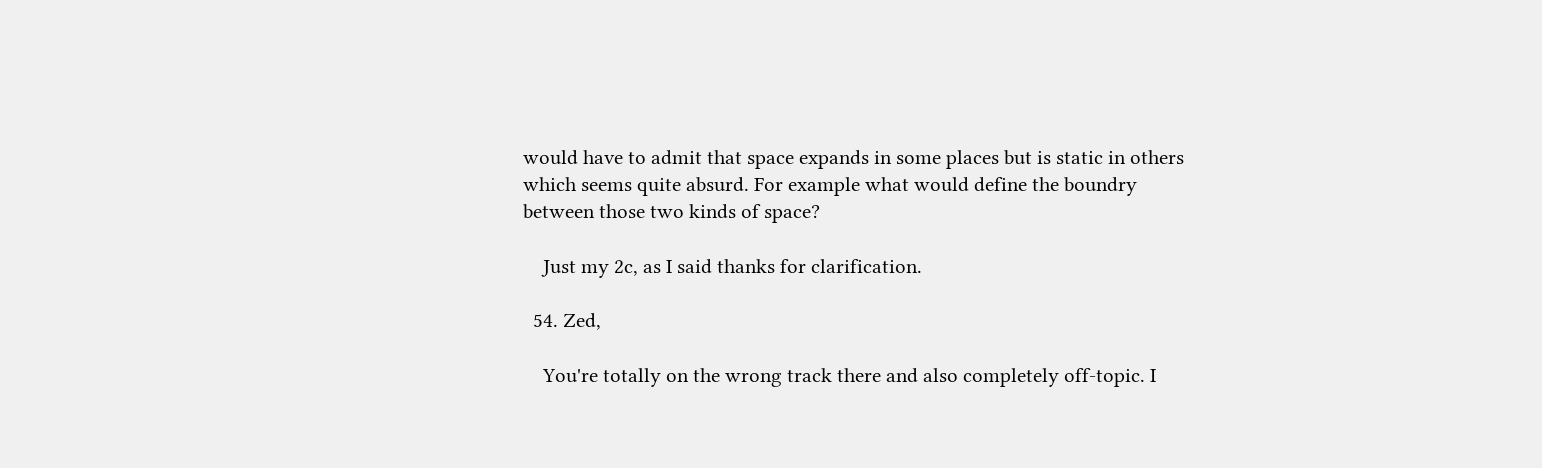would have to admit that space expands in some places but is static in others which seems quite absurd. For example what would define the boundry between those two kinds of space?

    Just my 2c, as I said thanks for clarification.

  54. Zed,

    You're totally on the wrong track there and also completely off-topic. I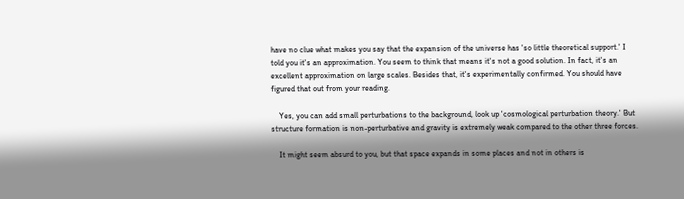have no clue what makes you say that the expansion of the universe has 'so little theoretical support.' I told you it's an approximation. You seem to think that means it's not a good solution. In fact, it's an excellent approximation on large scales. Besides that, it's experimentally confirmed. You should have figured that out from your reading.

    Yes, you can add small perturbations to the background, look up 'cosmological perturbation theory.' But structure formation is non-perturbative and gravity is extremely weak compared to the other three forces.

    It might seem absurd to you, but that space expands in some places and not in others is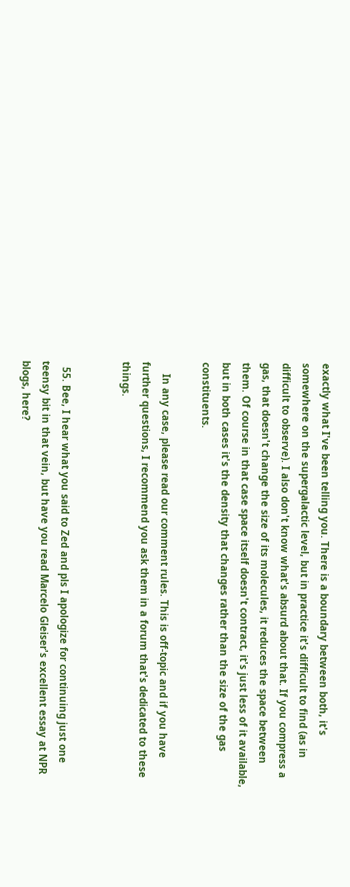exactly what I've been telling you. There is a boundary between both, it's somewhere on the supergalactic level, but in practice it's difficult to find (as in difficult to observe). I also don't know what's absurd about that. If you compress a gas, that doesn't change the size of its molecules, it reduces the space between them. Of course in that case space itself doesn't contract, it's just less of it available, but in both cases it's the density that changes rather than the size of the gas constituents.

    In any case, please read our comment rules. This is off-topic and if you have further questions, I recommend you ask them in a forum that's dedicated to these things.


  55. Bee, I hear what you said to Zed and pls I apologize for continuing just one teensy bit in that vein, but have you read Marcelo Gleiser's excellent essay at NPR blogs, here?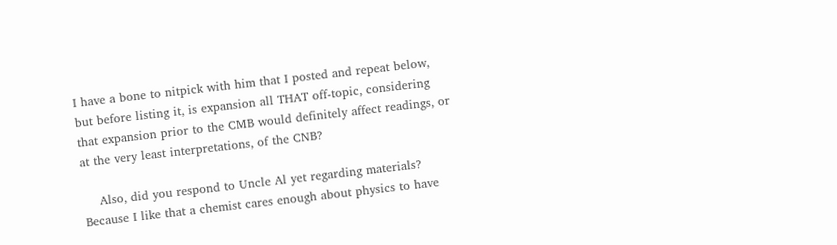I have a bone to nitpick with him that I posted and repeat below, but before listing it, is expansion all THAT off-topic, considering that expansion prior to the CMB would definitely affect readings, or at the very least interpretations, of the CNB?

    Also, did you respond to Uncle Al yet regarding materials? Because I like that a chemist cares enough about physics to have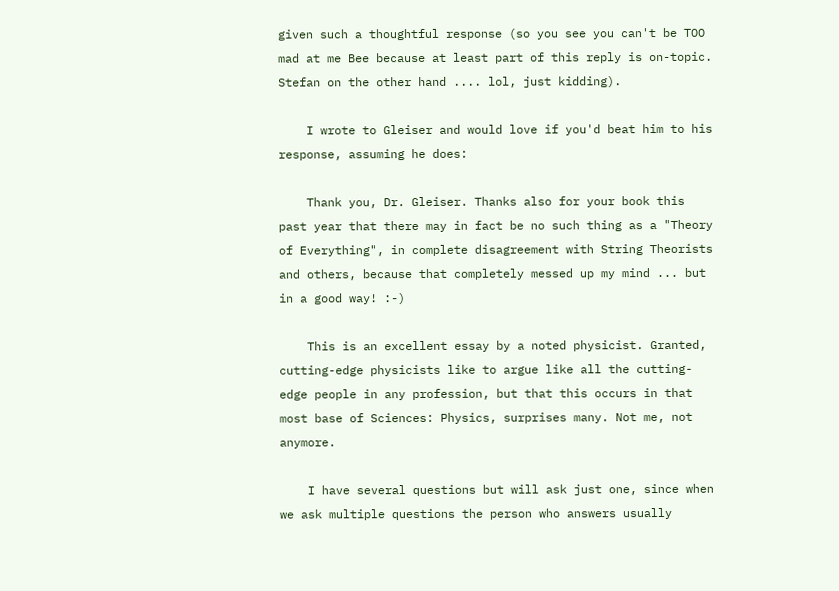given such a thoughtful response (so you see you can't be TOO mad at me Bee because at least part of this reply is on-topic. Stefan on the other hand .... lol, just kidding).

    I wrote to Gleiser and would love if you'd beat him to his response, assuming he does:

    Thank you, Dr. Gleiser. Thanks also for your book this past year that there may in fact be no such thing as a "Theory of Everything", in complete disagreement with String Theorists and others, because that completely messed up my mind ... but in a good way! :-)

    This is an excellent essay by a noted physicist. Granted, cutting-edge physicists like to argue like all the cutting-edge people in any profession, but that this occurs in that most base of Sciences: Physics, surprises many. Not me, not anymore.

    I have several questions but will ask just one, since when we ask multiple questions the person who answers usually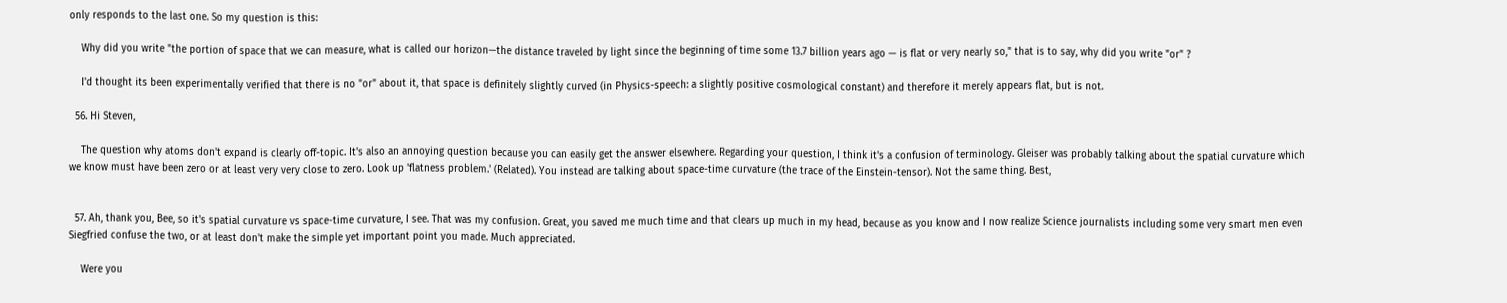only responds to the last one. So my question is this:

    Why did you write "the portion of space that we can measure, what is called our horizon—the distance traveled by light since the beginning of time some 13.7 billion years ago — is flat or very nearly so," that is to say, why did you write "or" ?

    I'd thought its been experimentally verified that there is no "or" about it, that space is definitely slightly curved (in Physics-speech: a slightly positive cosmological constant) and therefore it merely appears flat, but is not.

  56. Hi Steven,

    The question why atoms don't expand is clearly off-topic. It's also an annoying question because you can easily get the answer elsewhere. Regarding your question, I think it's a confusion of terminology. Gleiser was probably talking about the spatial curvature which we know must have been zero or at least very very close to zero. Look up 'flatness problem.' (Related). You instead are talking about space-time curvature (the trace of the Einstein-tensor). Not the same thing. Best,


  57. Ah, thank you, Bee, so it's spatial curvature vs space-time curvature, I see. That was my confusion. Great, you saved me much time and that clears up much in my head, because as you know and I now realize Science journalists including some very smart men even Siegfried confuse the two, or at least don't make the simple yet important point you made. Much appreciated.

    Were you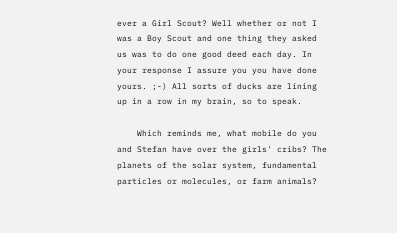ever a Girl Scout? Well whether or not I was a Boy Scout and one thing they asked us was to do one good deed each day. In your response I assure you you have done yours. ;-) All sorts of ducks are lining up in a row in my brain, so to speak.

    Which reminds me, what mobile do you and Stefan have over the girls' cribs? The planets of the solar system, fundamental particles or molecules, or farm animals?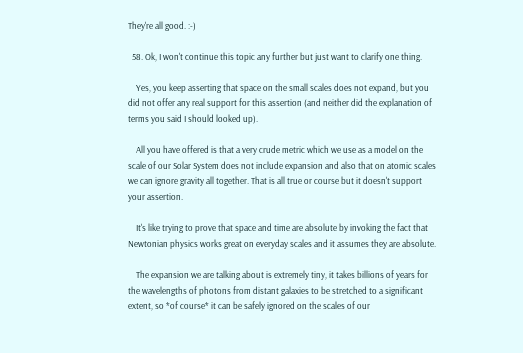They're all good. :-)

  58. Ok, I won't continue this topic any further but just want to clarify one thing.

    Yes, you keep asserting that space on the small scales does not expand, but you did not offer any real support for this assertion (and neither did the explanation of terms you said I should looked up).

    All you have offered is that a very crude metric which we use as a model on the scale of our Solar System does not include expansion and also that on atomic scales we can ignore gravity all together. That is all true or course but it doesn't support your assertion.

    It's like trying to prove that space and time are absolute by invoking the fact that Newtonian physics works great on everyday scales and it assumes they are absolute.

    The expansion we are talking about is extremely tiny, it takes billions of years for the wavelengths of photons from distant galaxies to be stretched to a significant extent, so *of course* it can be safely ignored on the scales of our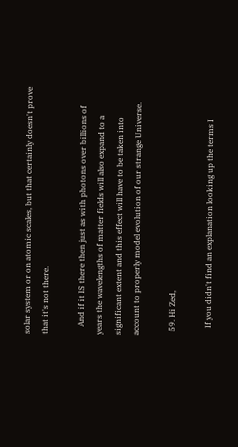solar system or on atomic scales, but that certainly doesn't prove that it's not there.

    And if it IS there then just as with photons over billions of years the wavelengths of matter fields will also expand to a significant extent and this effect will have to be taken into account to properly model evolution of our strange Universe.

  59. Hi Zed,

    If you didn't find an explanation looking up the terms I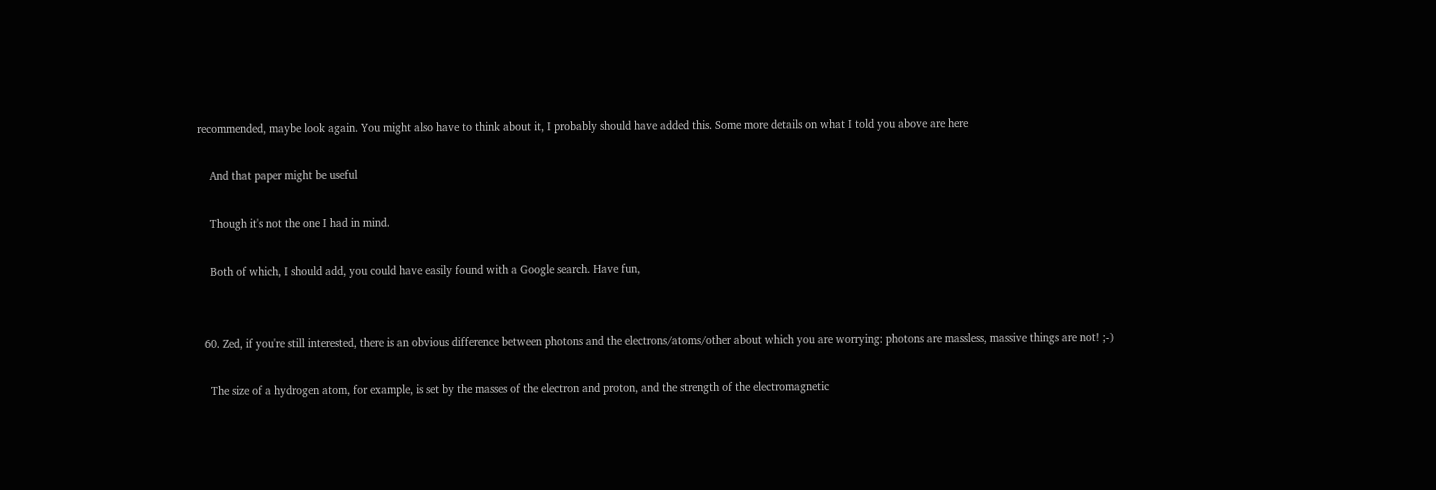recommended, maybe look again. You might also have to think about it, I probably should have added this. Some more details on what I told you above are here

    And that paper might be useful

    Though it's not the one I had in mind.

    Both of which, I should add, you could have easily found with a Google search. Have fun,


  60. Zed, if you're still interested, there is an obvious difference between photons and the electrons/atoms/other about which you are worrying: photons are massless, massive things are not! ;-)

    The size of a hydrogen atom, for example, is set by the masses of the electron and proton, and the strength of the electromagnetic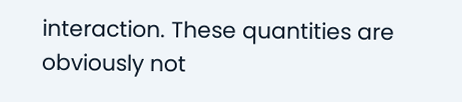interaction. These quantities are obviously not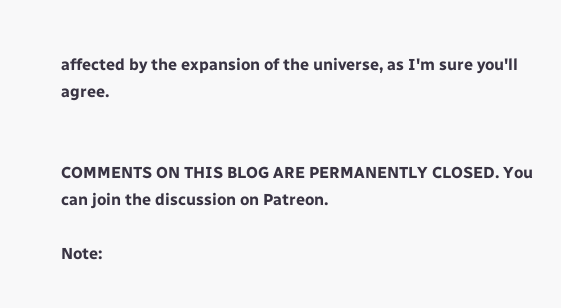affected by the expansion of the universe, as I'm sure you'll agree.


COMMENTS ON THIS BLOG ARE PERMANENTLY CLOSED. You can join the discussion on Patreon.

Note: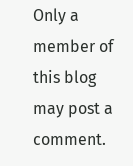Only a member of this blog may post a comment.